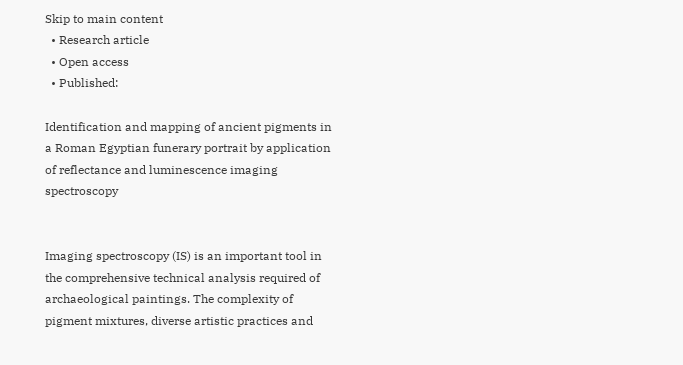Skip to main content
  • Research article
  • Open access
  • Published:

Identification and mapping of ancient pigments in a Roman Egyptian funerary portrait by application of reflectance and luminescence imaging spectroscopy


Imaging spectroscopy (IS) is an important tool in the comprehensive technical analysis required of archaeological paintings. The complexity of pigment mixtures, diverse artistic practices and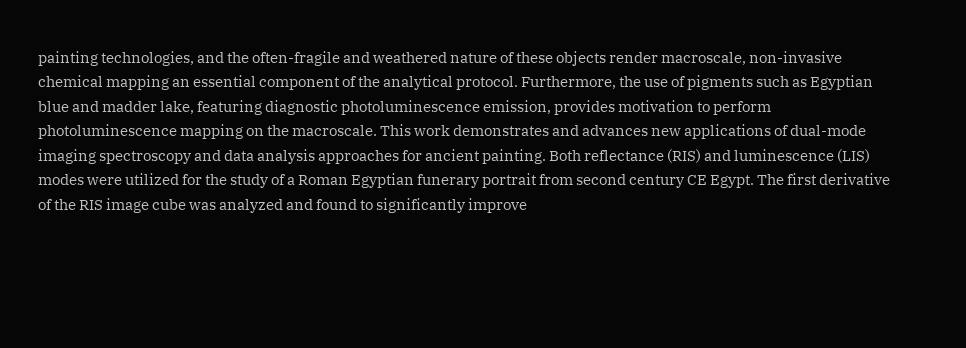painting technologies, and the often-fragile and weathered nature of these objects render macroscale, non-invasive chemical mapping an essential component of the analytical protocol. Furthermore, the use of pigments such as Egyptian blue and madder lake, featuring diagnostic photoluminescence emission, provides motivation to perform photoluminescence mapping on the macroscale. This work demonstrates and advances new applications of dual-mode imaging spectroscopy and data analysis approaches for ancient painting. Both reflectance (RIS) and luminescence (LIS) modes were utilized for the study of a Roman Egyptian funerary portrait from second century CE Egypt. The first derivative of the RIS image cube was analyzed and found to significantly improve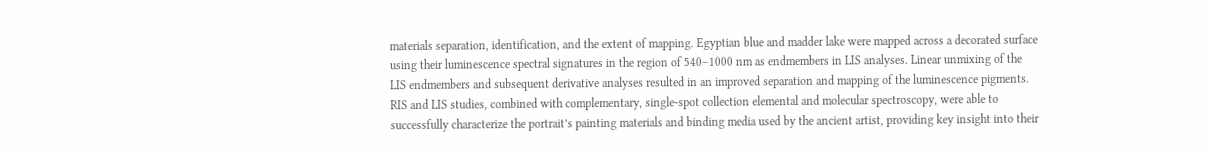materials separation, identification, and the extent of mapping. Egyptian blue and madder lake were mapped across a decorated surface using their luminescence spectral signatures in the region of 540–1000 nm as endmembers in LIS analyses. Linear unmixing of the LIS endmembers and subsequent derivative analyses resulted in an improved separation and mapping of the luminescence pigments. RIS and LIS studies, combined with complementary, single-spot collection elemental and molecular spectroscopy, were able to successfully characterize the portrait’s painting materials and binding media used by the ancient artist, providing key insight into their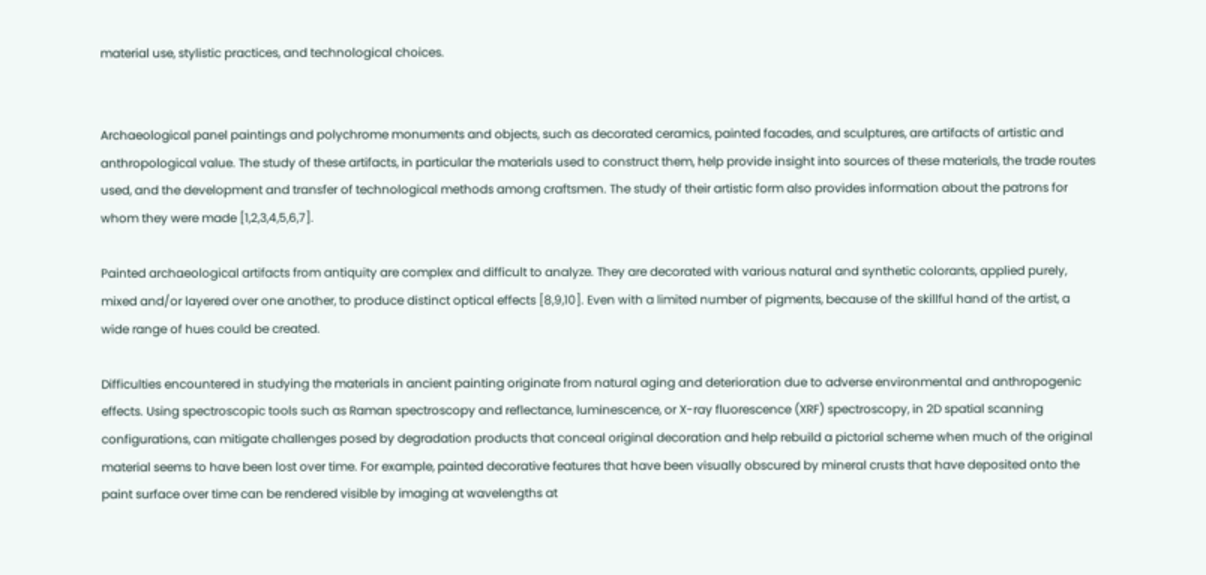material use, stylistic practices, and technological choices.


Archaeological panel paintings and polychrome monuments and objects, such as decorated ceramics, painted facades, and sculptures, are artifacts of artistic and anthropological value. The study of these artifacts, in particular the materials used to construct them, help provide insight into sources of these materials, the trade routes used, and the development and transfer of technological methods among craftsmen. The study of their artistic form also provides information about the patrons for whom they were made [1,2,3,4,5,6,7].

Painted archaeological artifacts from antiquity are complex and difficult to analyze. They are decorated with various natural and synthetic colorants, applied purely, mixed and/or layered over one another, to produce distinct optical effects [8,9,10]. Even with a limited number of pigments, because of the skillful hand of the artist, a wide range of hues could be created.

Difficulties encountered in studying the materials in ancient painting originate from natural aging and deterioration due to adverse environmental and anthropogenic effects. Using spectroscopic tools such as Raman spectroscopy and reflectance, luminescence, or X-ray fluorescence (XRF) spectroscopy, in 2D spatial scanning configurations, can mitigate challenges posed by degradation products that conceal original decoration and help rebuild a pictorial scheme when much of the original material seems to have been lost over time. For example, painted decorative features that have been visually obscured by mineral crusts that have deposited onto the paint surface over time can be rendered visible by imaging at wavelengths at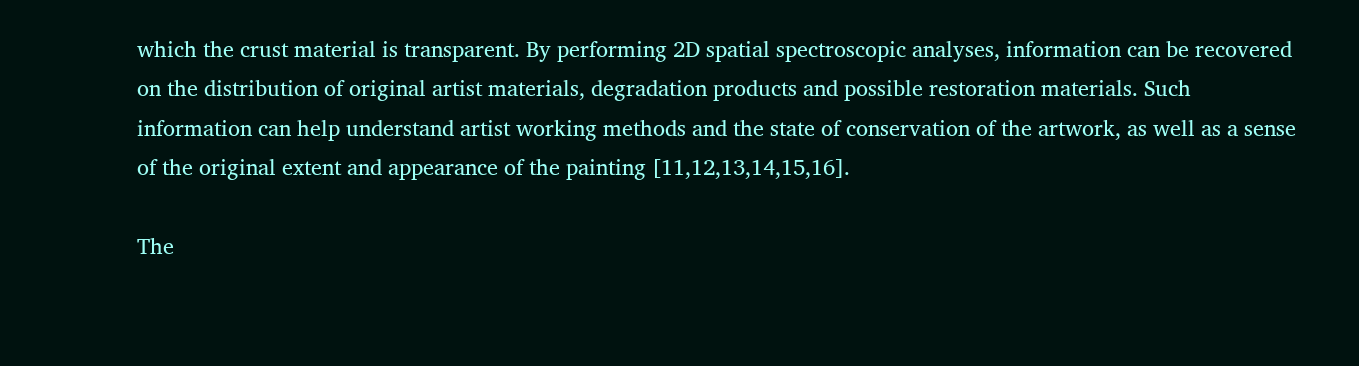which the crust material is transparent. By performing 2D spatial spectroscopic analyses, information can be recovered on the distribution of original artist materials, degradation products and possible restoration materials. Such information can help understand artist working methods and the state of conservation of the artwork, as well as a sense of the original extent and appearance of the painting [11,12,13,14,15,16].

The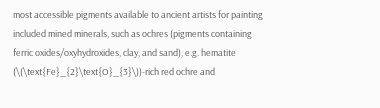most accessible pigments available to ancient artists for painting included mined minerals, such as ochres (pigments containing ferric oxides/oxyhydroxides, clay, and sand), e.g. hematite (\(\text{Fe}_{2}\text{O}_{3}\))-rich red ochre and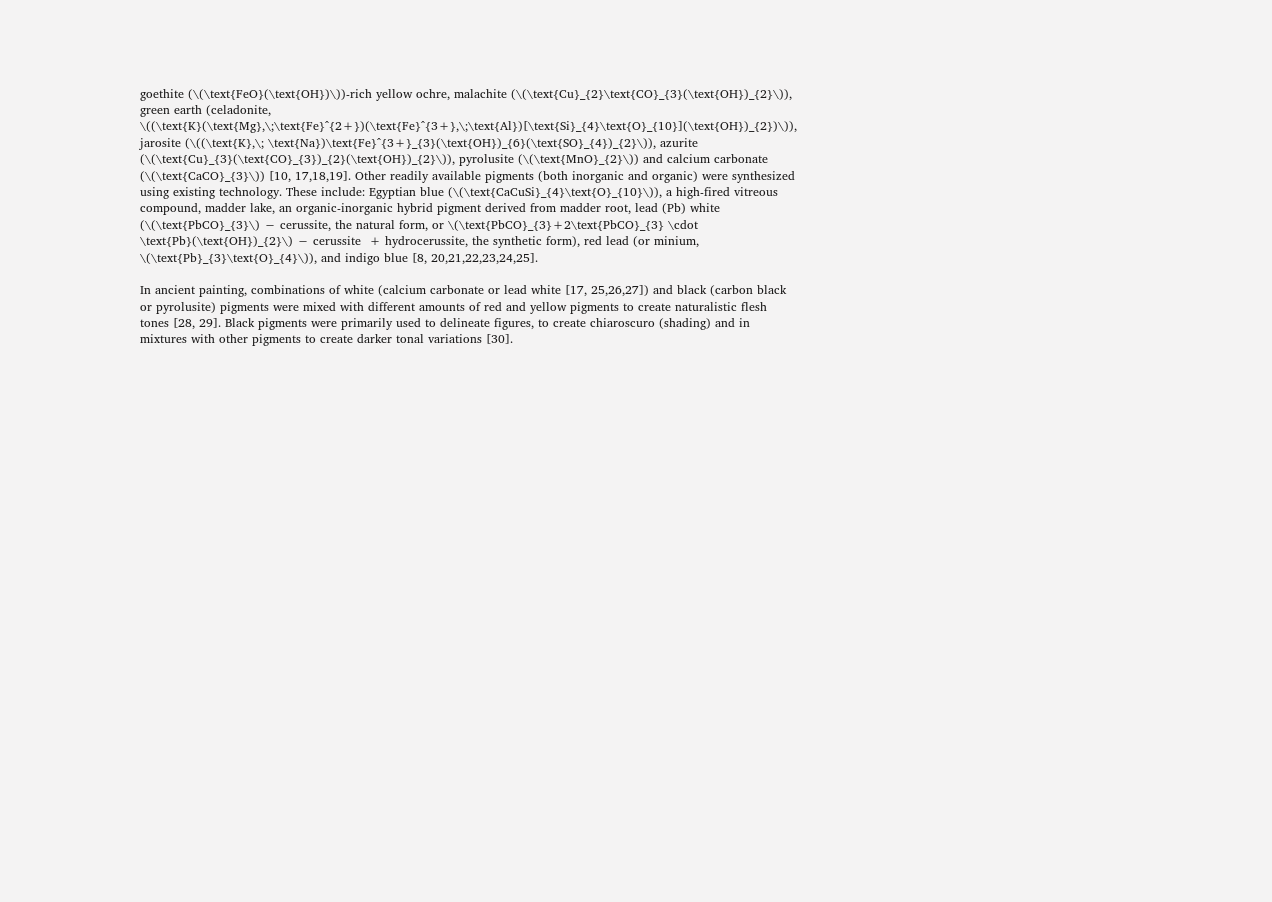goethite (\(\text{FeO}(\text{OH})\))-rich yellow ochre, malachite (\(\text{Cu}_{2}\text{CO}_{3}(\text{OH})_{2}\)), green earth (celadonite, \((\text{K}(\text{Mg},\;\text{Fe}^{2+})(\text{Fe}^{3+},\;\text{Al})[\text{Si}_{4}\text{O}_{10}](\text{OH})_{2})\)), jarosite (\((\text{K},\; \text{Na})\text{Fe}^{3+}_{3}(\text{OH})_{6}(\text{SO}_{4})_{2}\)), azurite (\(\text{Cu}_{3}(\text{CO}_{3})_{2}(\text{OH})_{2}\)), pyrolusite (\(\text{MnO}_{2}\)) and calcium carbonate (\(\text{CaCO}_{3}\)) [10, 17,18,19]. Other readily available pigments (both inorganic and organic) were synthesized using existing technology. These include: Egyptian blue (\(\text{CaCuSi}_{4}\text{O}_{10}\)), a high-fired vitreous compound, madder lake, an organic-inorganic hybrid pigment derived from madder root, lead (Pb) white (\(\text{PbCO}_{3}\) − cerussite, the natural form, or \(\text{PbCO}_{3}+2\text{PbCO}_{3} \cdot \text{Pb}(\text{OH})_{2}\) − cerussite  + hydrocerussite, the synthetic form), red lead (or minium, \(\text{Pb}_{3}\text{O}_{4}\)), and indigo blue [8, 20,21,22,23,24,25].

In ancient painting, combinations of white (calcium carbonate or lead white [17, 25,26,27]) and black (carbon black or pyrolusite) pigments were mixed with different amounts of red and yellow pigments to create naturalistic flesh tones [28, 29]. Black pigments were primarily used to delineate figures, to create chiaroscuro (shading) and in mixtures with other pigments to create darker tonal variations [30].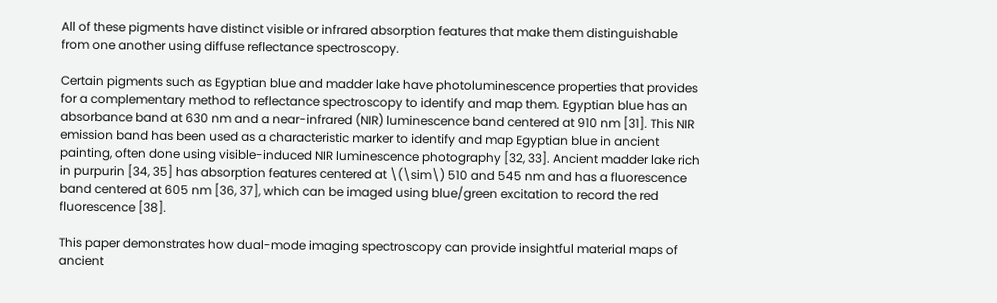All of these pigments have distinct visible or infrared absorption features that make them distinguishable from one another using diffuse reflectance spectroscopy.

Certain pigments such as Egyptian blue and madder lake have photoluminescence properties that provides for a complementary method to reflectance spectroscopy to identify and map them. Egyptian blue has an absorbance band at 630 nm and a near-infrared (NIR) luminescence band centered at 910 nm [31]. This NIR emission band has been used as a characteristic marker to identify and map Egyptian blue in ancient painting, often done using visible-induced NIR luminescence photography [32, 33]. Ancient madder lake rich in purpurin [34, 35] has absorption features centered at \(\sim\) 510 and 545 nm and has a fluorescence band centered at 605 nm [36, 37], which can be imaged using blue/green excitation to record the red fluorescence [38].

This paper demonstrates how dual-mode imaging spectroscopy can provide insightful material maps of ancient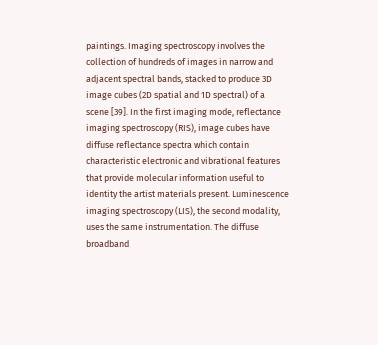paintings. Imaging spectroscopy involves the collection of hundreds of images in narrow and adjacent spectral bands, stacked to produce 3D image cubes (2D spatial and 1D spectral) of a scene [39]. In the first imaging mode, reflectance imaging spectroscopy (RIS), image cubes have diffuse reflectance spectra which contain characteristic electronic and vibrational features that provide molecular information useful to identity the artist materials present. Luminescence imaging spectroscopy (LIS), the second modality, uses the same instrumentation. The diffuse broadband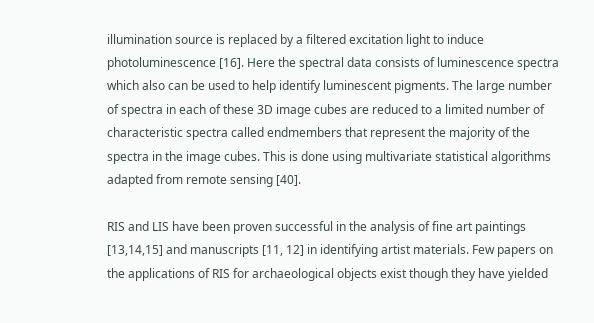illumination source is replaced by a filtered excitation light to induce photoluminescence [16]. Here the spectral data consists of luminescence spectra which also can be used to help identify luminescent pigments. The large number of spectra in each of these 3D image cubes are reduced to a limited number of characteristic spectra called endmembers that represent the majority of the spectra in the image cubes. This is done using multivariate statistical algorithms adapted from remote sensing [40].

RIS and LIS have been proven successful in the analysis of fine art paintings [13,14,15] and manuscripts [11, 12] in identifying artist materials. Few papers on the applications of RIS for archaeological objects exist though they have yielded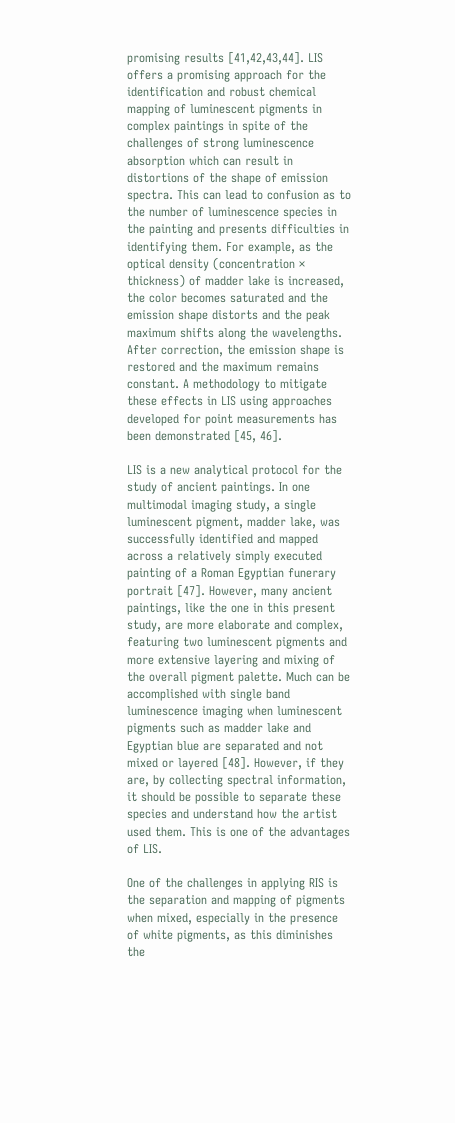promising results [41,42,43,44]. LIS offers a promising approach for the identification and robust chemical mapping of luminescent pigments in complex paintings in spite of the challenges of strong luminescence absorption which can result in distortions of the shape of emission spectra. This can lead to confusion as to the number of luminescence species in the painting and presents difficulties in identifying them. For example, as the optical density (concentration × thickness) of madder lake is increased, the color becomes saturated and the emission shape distorts and the peak maximum shifts along the wavelengths. After correction, the emission shape is restored and the maximum remains constant. A methodology to mitigate these effects in LIS using approaches developed for point measurements has been demonstrated [45, 46].

LIS is a new analytical protocol for the study of ancient paintings. In one multimodal imaging study, a single luminescent pigment, madder lake, was successfully identified and mapped across a relatively simply executed painting of a Roman Egyptian funerary portrait [47]. However, many ancient paintings, like the one in this present study, are more elaborate and complex, featuring two luminescent pigments and more extensive layering and mixing of the overall pigment palette. Much can be accomplished with single band luminescence imaging when luminescent pigments such as madder lake and Egyptian blue are separated and not mixed or layered [48]. However, if they are, by collecting spectral information, it should be possible to separate these species and understand how the artist used them. This is one of the advantages of LIS.

One of the challenges in applying RIS is the separation and mapping of pigments when mixed, especially in the presence of white pigments, as this diminishes the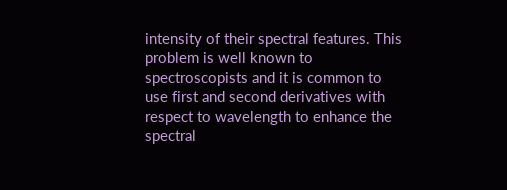intensity of their spectral features. This problem is well known to spectroscopists and it is common to use first and second derivatives with respect to wavelength to enhance the spectral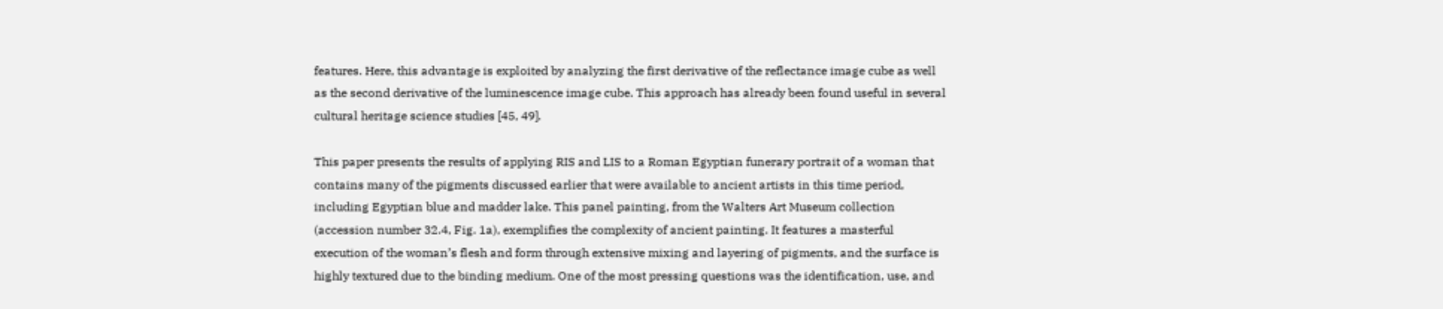features. Here, this advantage is exploited by analyzing the first derivative of the reflectance image cube as well as the second derivative of the luminescence image cube. This approach has already been found useful in several cultural heritage science studies [45, 49].

This paper presents the results of applying RIS and LIS to a Roman Egyptian funerary portrait of a woman that contains many of the pigments discussed earlier that were available to ancient artists in this time period, including Egyptian blue and madder lake. This panel painting, from the Walters Art Museum collection (accession number 32.4, Fig. 1a), exemplifies the complexity of ancient painting. It features a masterful execution of the woman’s flesh and form through extensive mixing and layering of pigments, and the surface is highly textured due to the binding medium. One of the most pressing questions was the identification, use, and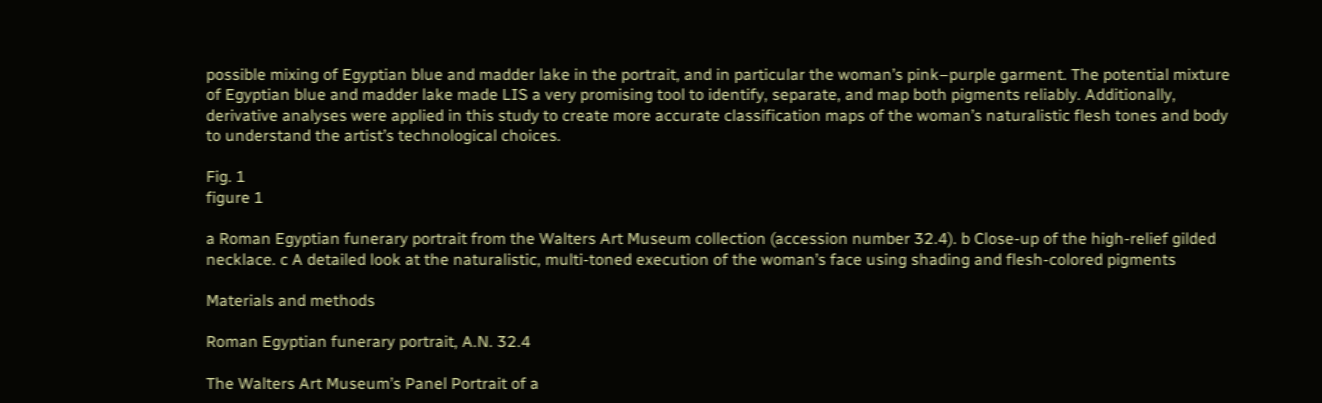possible mixing of Egyptian blue and madder lake in the portrait, and in particular the woman’s pink–purple garment. The potential mixture of Egyptian blue and madder lake made LIS a very promising tool to identify, separate, and map both pigments reliably. Additionally, derivative analyses were applied in this study to create more accurate classification maps of the woman’s naturalistic flesh tones and body to understand the artist’s technological choices.

Fig. 1
figure 1

a Roman Egyptian funerary portrait from the Walters Art Museum collection (accession number 32.4). b Close-up of the high-relief gilded necklace. c A detailed look at the naturalistic, multi-toned execution of the woman’s face using shading and flesh-colored pigments

Materials and methods

Roman Egyptian funerary portrait, A.N. 32.4

The Walters Art Museum’s Panel Portrait of a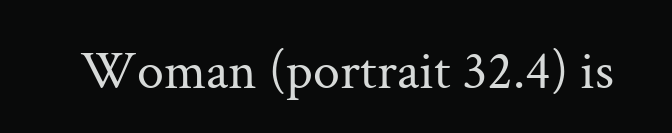Woman (portrait 32.4) is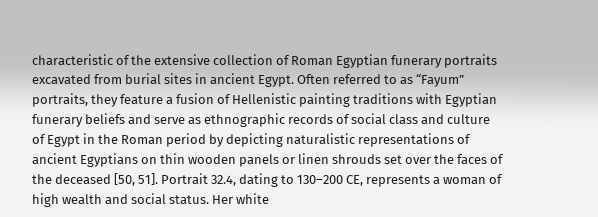characteristic of the extensive collection of Roman Egyptian funerary portraits excavated from burial sites in ancient Egypt. Often referred to as “Fayum” portraits, they feature a fusion of Hellenistic painting traditions with Egyptian funerary beliefs and serve as ethnographic records of social class and culture of Egypt in the Roman period by depicting naturalistic representations of ancient Egyptians on thin wooden panels or linen shrouds set over the faces of the deceased [50, 51]. Portrait 32.4, dating to 130–200 CE, represents a woman of high wealth and social status. Her white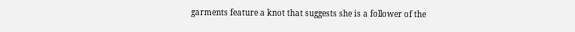garments feature a knot that suggests she is a follower of the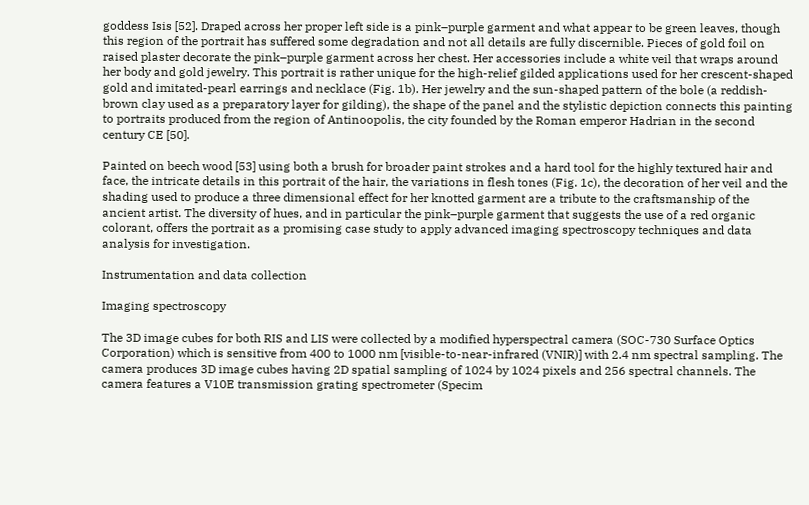goddess Isis [52]. Draped across her proper left side is a pink–purple garment and what appear to be green leaves, though this region of the portrait has suffered some degradation and not all details are fully discernible. Pieces of gold foil on raised plaster decorate the pink–purple garment across her chest. Her accessories include a white veil that wraps around her body and gold jewelry. This portrait is rather unique for the high-relief gilded applications used for her crescent-shaped gold and imitated-pearl earrings and necklace (Fig. 1b). Her jewelry and the sun-shaped pattern of the bole (a reddish-brown clay used as a preparatory layer for gilding), the shape of the panel and the stylistic depiction connects this painting to portraits produced from the region of Antinoopolis, the city founded by the Roman emperor Hadrian in the second century CE [50].

Painted on beech wood [53] using both a brush for broader paint strokes and a hard tool for the highly textured hair and face, the intricate details in this portrait of the hair, the variations in flesh tones (Fig. 1c), the decoration of her veil and the shading used to produce a three dimensional effect for her knotted garment are a tribute to the craftsmanship of the ancient artist. The diversity of hues, and in particular the pink–purple garment that suggests the use of a red organic colorant, offers the portrait as a promising case study to apply advanced imaging spectroscopy techniques and data analysis for investigation.

Instrumentation and data collection

Imaging spectroscopy

The 3D image cubes for both RIS and LIS were collected by a modified hyperspectral camera (SOC-730 Surface Optics Corporation) which is sensitive from 400 to 1000 nm [visible-to-near-infrared (VNIR)] with 2.4 nm spectral sampling. The camera produces 3D image cubes having 2D spatial sampling of 1024 by 1024 pixels and 256 spectral channels. The camera features a V10E transmission grating spectrometer (Specim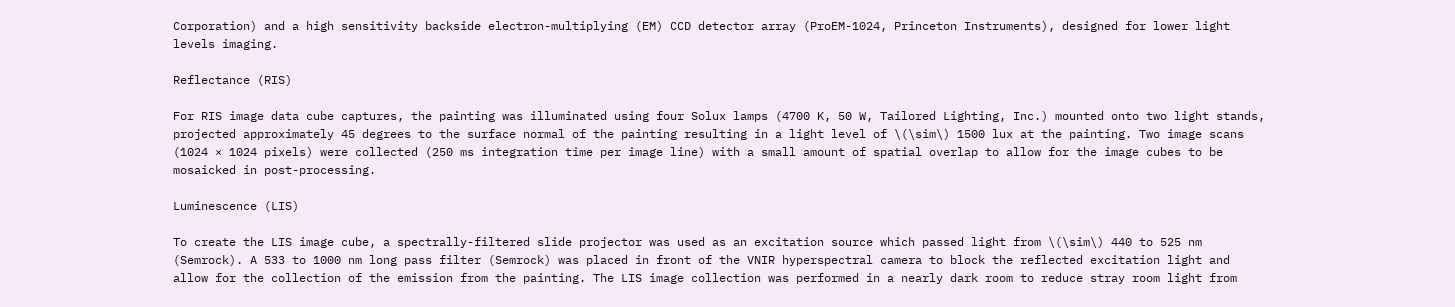Corporation) and a high sensitivity backside electron-multiplying (EM) CCD detector array (ProEM-1024, Princeton Instruments), designed for lower light levels imaging.

Reflectance (RIS)

For RIS image data cube captures, the painting was illuminated using four Solux lamps (4700 K, 50 W, Tailored Lighting, Inc.) mounted onto two light stands, projected approximately 45 degrees to the surface normal of the painting resulting in a light level of \(\sim\) 1500 lux at the painting. Two image scans (1024 × 1024 pixels) were collected (250 ms integration time per image line) with a small amount of spatial overlap to allow for the image cubes to be mosaicked in post-processing.

Luminescence (LIS)

To create the LIS image cube, a spectrally-filtered slide projector was used as an excitation source which passed light from \(\sim\) 440 to 525 nm (Semrock). A 533 to 1000 nm long pass filter (Semrock) was placed in front of the VNIR hyperspectral camera to block the reflected excitation light and allow for the collection of the emission from the painting. The LIS image collection was performed in a nearly dark room to reduce stray room light from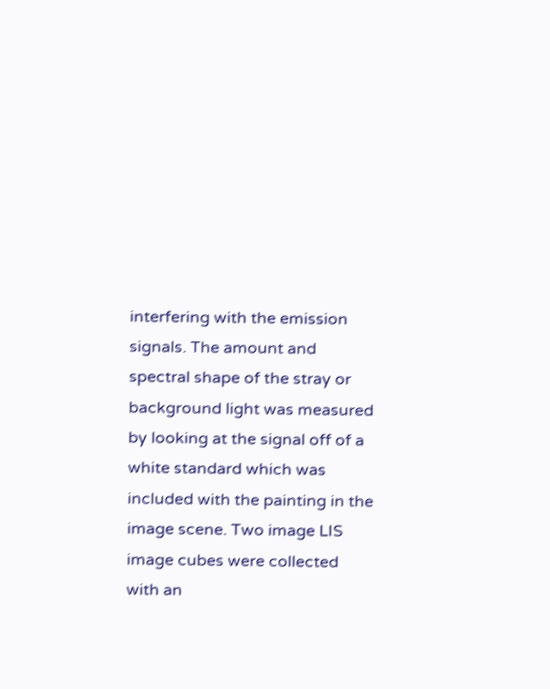interfering with the emission signals. The amount and spectral shape of the stray or background light was measured by looking at the signal off of a white standard which was included with the painting in the image scene. Two image LIS image cubes were collected with an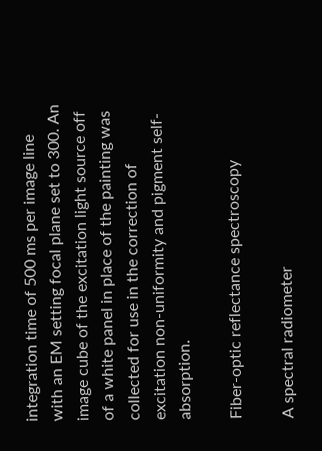integration time of 500 ms per image line with an EM setting focal plane set to 300. An image cube of the excitation light source off of a white panel in place of the painting was collected for use in the correction of excitation non-uniformity and pigment self-absorption.

Fiber-optic reflectance spectroscopy

A spectral radiometer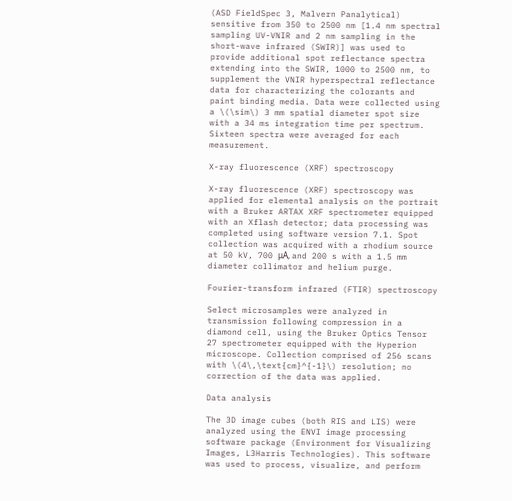(ASD FieldSpec 3, Malvern Panalytical) sensitive from 350 to 2500 nm [1.4 nm spectral sampling UV-VNIR and 2 nm sampling in the short-wave infrared (SWIR)] was used to provide additional spot reflectance spectra extending into the SWIR, 1000 to 2500 nm, to supplement the VNIR hyperspectral reflectance data for characterizing the colorants and paint binding media. Data were collected using a \(\sim\) 3 mm spatial diameter spot size with a 34 ms integration time per spectrum. Sixteen spectra were averaged for each measurement.

X-ray fluorescence (XRF) spectroscopy

X-ray fluorescence (XRF) spectroscopy was applied for elemental analysis on the portrait with a Bruker ARTAX XRF spectrometer equipped with an Xflash detector; data processing was completed using software version 7.1. Spot collection was acquired with a rhodium source at 50 kV, 700 μA, and 200 s with a 1.5 mm diameter collimator and helium purge.

Fourier-transform infrared (FTIR) spectroscopy

Select microsamples were analyzed in transmission following compression in a diamond cell, using the Bruker Optics Tensor 27 spectrometer equipped with the Hyperion microscope. Collection comprised of 256 scans with \(4\,\text{cm}^{-1}\) resolution; no correction of the data was applied.

Data analysis

The 3D image cubes (both RIS and LIS) were analyzed using the ENVI image processing software package (Environment for Visualizing Images, L3Harris Technologies). This software was used to process, visualize, and perform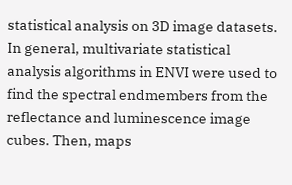statistical analysis on 3D image datasets. In general, multivariate statistical analysis algorithms in ENVI were used to find the spectral endmembers from the reflectance and luminescence image cubes. Then, maps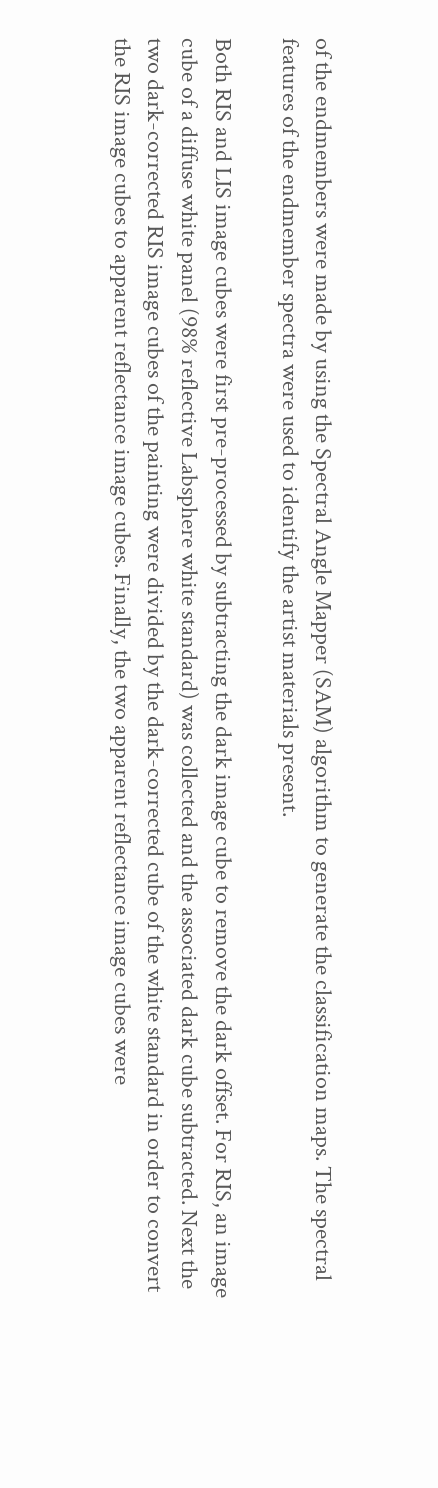of the endmembers were made by using the Spectral Angle Mapper (SAM) algorithm to generate the classification maps. The spectral features of the endmember spectra were used to identify the artist materials present.

Both RIS and LIS image cubes were first pre-processed by subtracting the dark image cube to remove the dark offset. For RIS, an image cube of a diffuse white panel (98% reflective Labsphere white standard) was collected and the associated dark cube subtracted. Next the two dark-corrected RIS image cubes of the painting were divided by the dark-corrected cube of the white standard in order to convert the RIS image cubes to apparent reflectance image cubes. Finally, the two apparent reflectance image cubes were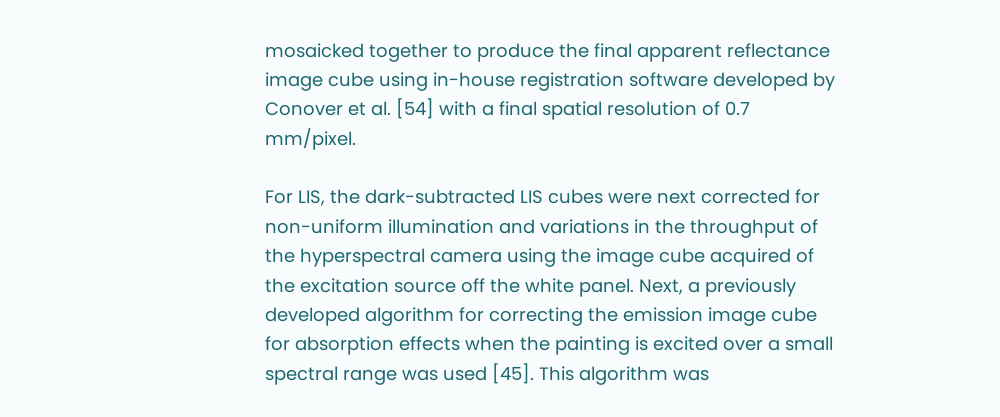mosaicked together to produce the final apparent reflectance image cube using in-house registration software developed by Conover et al. [54] with a final spatial resolution of 0.7 mm/pixel.

For LIS, the dark-subtracted LIS cubes were next corrected for non-uniform illumination and variations in the throughput of the hyperspectral camera using the image cube acquired of the excitation source off the white panel. Next, a previously developed algorithm for correcting the emission image cube for absorption effects when the painting is excited over a small spectral range was used [45]. This algorithm was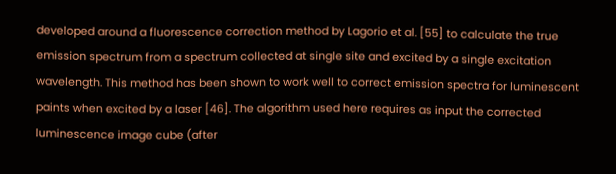developed around a fluorescence correction method by Lagorio et al. [55] to calculate the true emission spectrum from a spectrum collected at single site and excited by a single excitation wavelength. This method has been shown to work well to correct emission spectra for luminescent paints when excited by a laser [46]. The algorithm used here requires as input the corrected luminescence image cube (after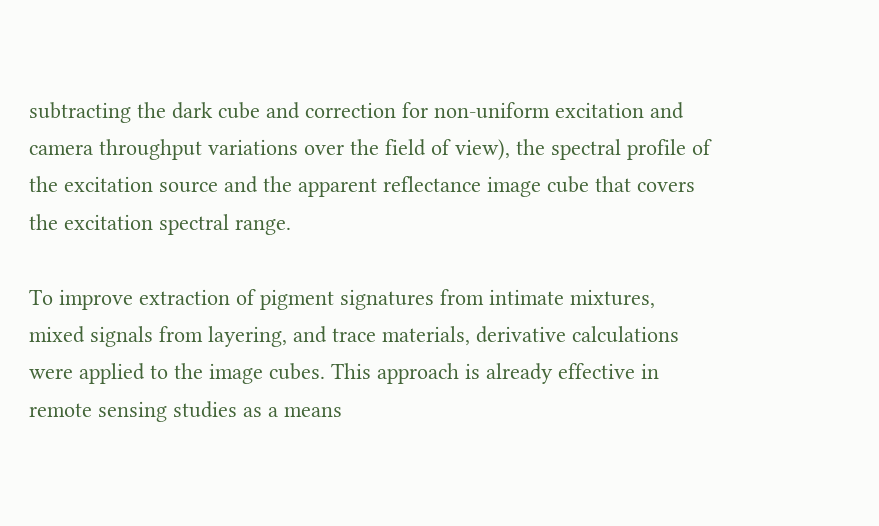subtracting the dark cube and correction for non-uniform excitation and camera throughput variations over the field of view), the spectral profile of the excitation source and the apparent reflectance image cube that covers the excitation spectral range.

To improve extraction of pigment signatures from intimate mixtures, mixed signals from layering, and trace materials, derivative calculations were applied to the image cubes. This approach is already effective in remote sensing studies as a means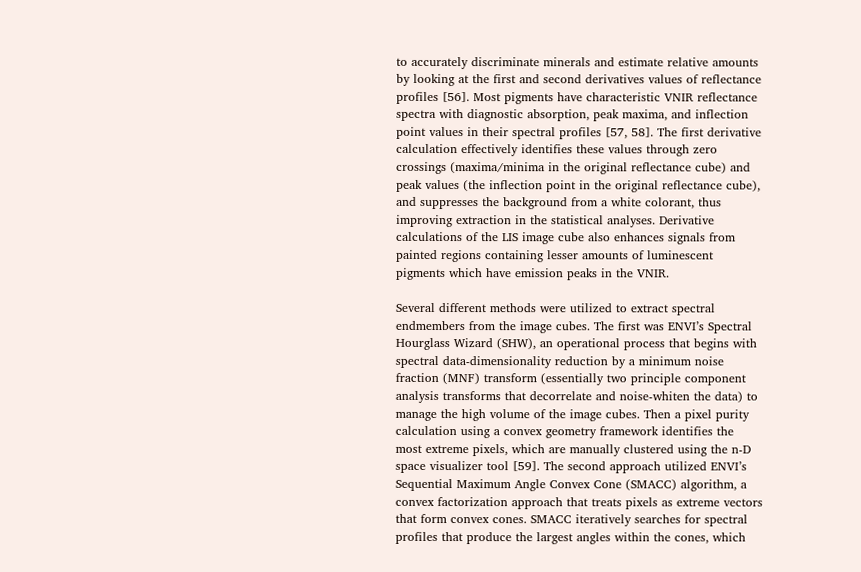to accurately discriminate minerals and estimate relative amounts by looking at the first and second derivatives values of reflectance profiles [56]. Most pigments have characteristic VNIR reflectance spectra with diagnostic absorption, peak maxima, and inflection point values in their spectral profiles [57, 58]. The first derivative calculation effectively identifies these values through zero crossings (maxima/minima in the original reflectance cube) and peak values (the inflection point in the original reflectance cube), and suppresses the background from a white colorant, thus improving extraction in the statistical analyses. Derivative calculations of the LIS image cube also enhances signals from painted regions containing lesser amounts of luminescent pigments which have emission peaks in the VNIR.

Several different methods were utilized to extract spectral endmembers from the image cubes. The first was ENVI’s Spectral Hourglass Wizard (SHW), an operational process that begins with spectral data-dimensionality reduction by a minimum noise fraction (MNF) transform (essentially two principle component analysis transforms that decorrelate and noise-whiten the data) to manage the high volume of the image cubes. Then a pixel purity calculation using a convex geometry framework identifies the most extreme pixels, which are manually clustered using the n-D space visualizer tool [59]. The second approach utilized ENVI’s Sequential Maximum Angle Convex Cone (SMACC) algorithm, a convex factorization approach that treats pixels as extreme vectors that form convex cones. SMACC iteratively searches for spectral profiles that produce the largest angles within the cones, which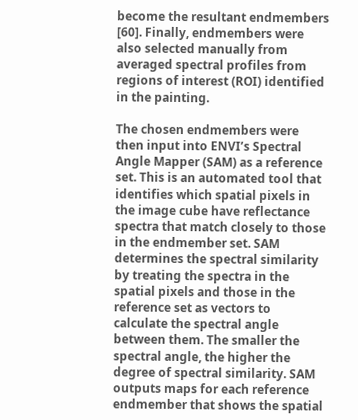become the resultant endmembers [60]. Finally, endmembers were also selected manually from averaged spectral profiles from regions of interest (ROI) identified in the painting.

The chosen endmembers were then input into ENVI’s Spectral Angle Mapper (SAM) as a reference set. This is an automated tool that identifies which spatial pixels in the image cube have reflectance spectra that match closely to those in the endmember set. SAM determines the spectral similarity by treating the spectra in the spatial pixels and those in the reference set as vectors to calculate the spectral angle between them. The smaller the spectral angle, the higher the degree of spectral similarity. SAM outputs maps for each reference endmember that shows the spatial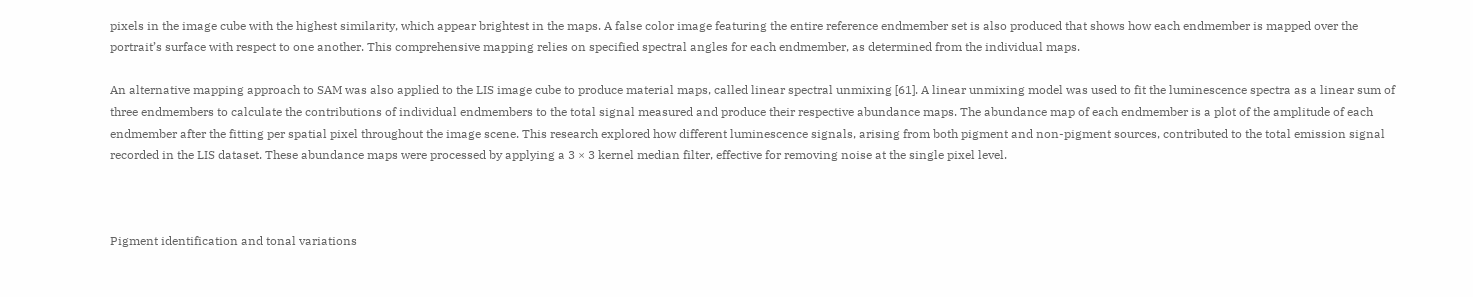pixels in the image cube with the highest similarity, which appear brightest in the maps. A false color image featuring the entire reference endmember set is also produced that shows how each endmember is mapped over the portrait’s surface with respect to one another. This comprehensive mapping relies on specified spectral angles for each endmember, as determined from the individual maps.

An alternative mapping approach to SAM was also applied to the LIS image cube to produce material maps, called linear spectral unmixing [61]. A linear unmixing model was used to fit the luminescence spectra as a linear sum of three endmembers to calculate the contributions of individual endmembers to the total signal measured and produce their respective abundance maps. The abundance map of each endmember is a plot of the amplitude of each endmember after the fitting per spatial pixel throughout the image scene. This research explored how different luminescence signals, arising from both pigment and non-pigment sources, contributed to the total emission signal recorded in the LIS dataset. These abundance maps were processed by applying a 3 × 3 kernel median filter, effective for removing noise at the single pixel level.



Pigment identification and tonal variations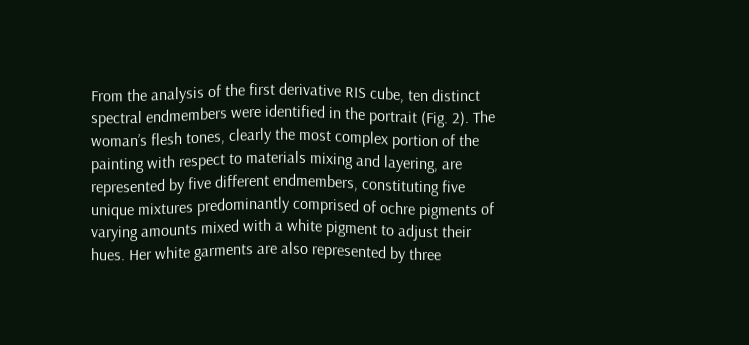From the analysis of the first derivative RIS cube, ten distinct spectral endmembers were identified in the portrait (Fig. 2). The woman’s flesh tones, clearly the most complex portion of the painting with respect to materials mixing and layering, are represented by five different endmembers, constituting five unique mixtures predominantly comprised of ochre pigments of varying amounts mixed with a white pigment to adjust their hues. Her white garments are also represented by three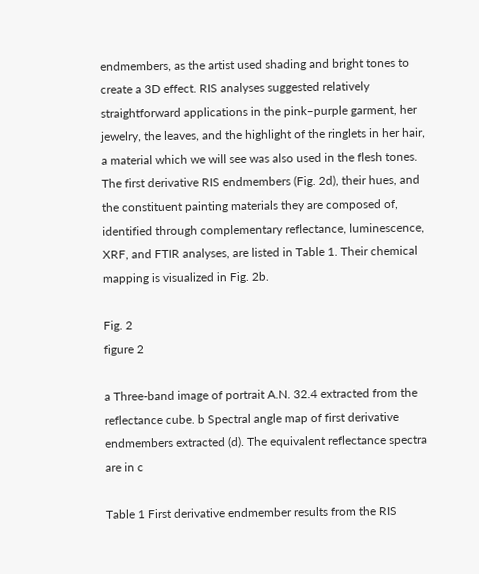endmembers, as the artist used shading and bright tones to create a 3D effect. RIS analyses suggested relatively straightforward applications in the pink–purple garment, her jewelry, the leaves, and the highlight of the ringlets in her hair, a material which we will see was also used in the flesh tones. The first derivative RIS endmembers (Fig. 2d), their hues, and the constituent painting materials they are composed of, identified through complementary reflectance, luminescence, XRF, and FTIR analyses, are listed in Table 1. Their chemical mapping is visualized in Fig. 2b.

Fig. 2
figure 2

a Three-band image of portrait A.N. 32.4 extracted from the reflectance cube. b Spectral angle map of first derivative endmembers extracted (d). The equivalent reflectance spectra are in c

Table 1 First derivative endmember results from the RIS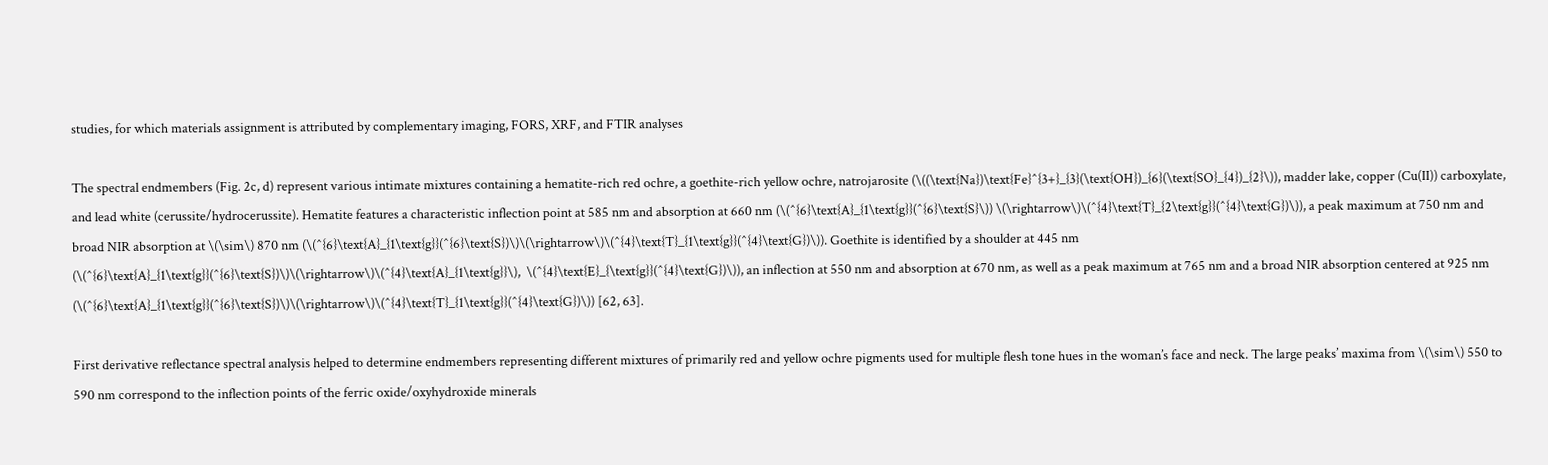studies, for which materials assignment is attributed by complementary imaging, FORS, XRF, and FTIR analyses

The spectral endmembers (Fig. 2c, d) represent various intimate mixtures containing a hematite-rich red ochre, a goethite-rich yellow ochre, natrojarosite (\((\text{Na})\text{Fe}^{3+}_{3}(\text{OH})_{6}(\text{SO}_{4})_{2}\)), madder lake, copper (Cu(II)) carboxylate, and lead white (cerussite/hydrocerussite). Hematite features a characteristic inflection point at 585 nm and absorption at 660 nm (\(^{6}\text{A}_{1\text{g}}(^{6}\text{S}\)) \(\rightarrow\)\(^{4}\text{T}_{2\text{g}}(^{4}\text{G})\)), a peak maximum at 750 nm and broad NIR absorption at \(\sim\) 870 nm (\(^{6}\text{A}_{1\text{g}}(^{6}\text{S})\)\(\rightarrow\)\(^{4}\text{T}_{1\text{g}}(^{4}\text{G})\)). Goethite is identified by a shoulder at 445 nm (\(^{6}\text{A}_{1\text{g}}(^{6}\text{S})\)\(\rightarrow\)\(^{4}\text{A}_{1\text{g}}\),  \(^{4}\text{E}_{\text{g}}(^{4}\text{G})\)), an inflection at 550 nm and absorption at 670 nm, as well as a peak maximum at 765 nm and a broad NIR absorption centered at 925 nm (\(^{6}\text{A}_{1\text{g}}(^{6}\text{S})\)\(\rightarrow\)\(^{4}\text{T}_{1\text{g}}(^{4}\text{G})\)) [62, 63].

First derivative reflectance spectral analysis helped to determine endmembers representing different mixtures of primarily red and yellow ochre pigments used for multiple flesh tone hues in the woman’s face and neck. The large peaks’ maxima from \(\sim\) 550 to 590 nm correspond to the inflection points of the ferric oxide/oxyhydroxide minerals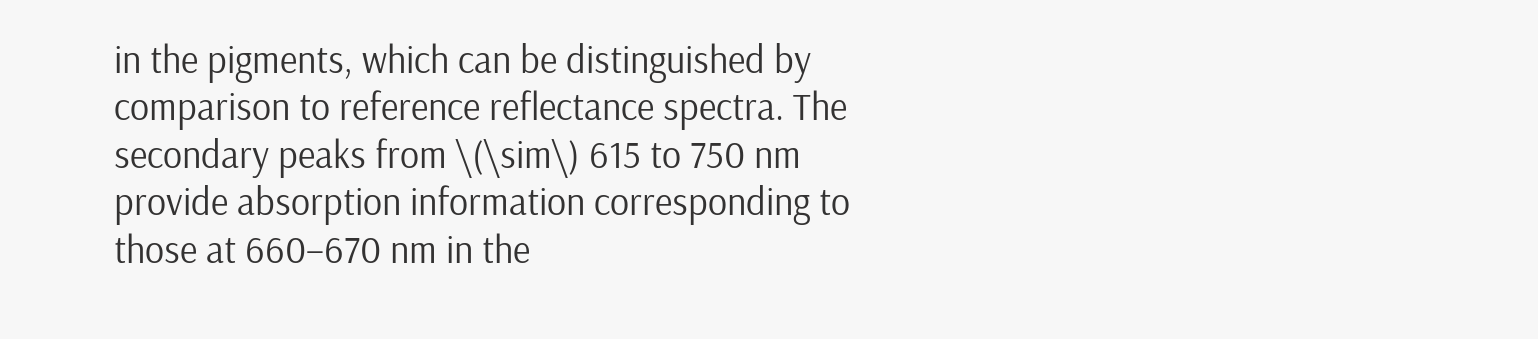in the pigments, which can be distinguished by comparison to reference reflectance spectra. The secondary peaks from \(\sim\) 615 to 750 nm provide absorption information corresponding to those at 660–670 nm in the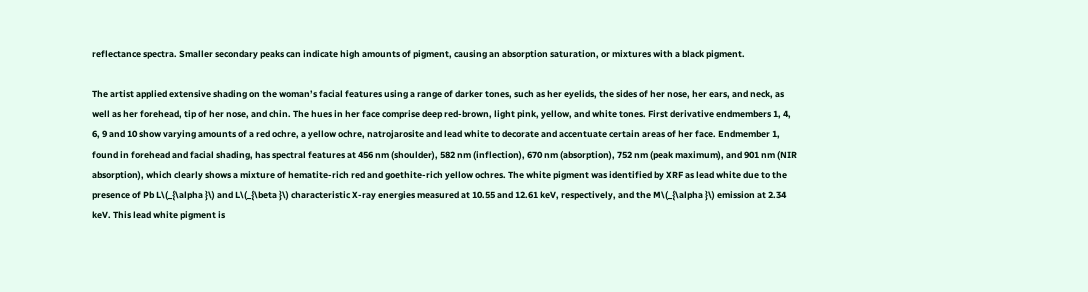reflectance spectra. Smaller secondary peaks can indicate high amounts of pigment, causing an absorption saturation, or mixtures with a black pigment.

The artist applied extensive shading on the woman’s facial features using a range of darker tones, such as her eyelids, the sides of her nose, her ears, and neck, as well as her forehead, tip of her nose, and chin. The hues in her face comprise deep red-brown, light pink, yellow, and white tones. First derivative endmembers 1, 4, 6, 9 and 10 show varying amounts of a red ochre, a yellow ochre, natrojarosite and lead white to decorate and accentuate certain areas of her face. Endmember 1, found in forehead and facial shading, has spectral features at 456 nm (shoulder), 582 nm (inflection), 670 nm (absorption), 752 nm (peak maximum), and 901 nm (NIR absorption), which clearly shows a mixture of hematite-rich red and goethite-rich yellow ochres. The white pigment was identified by XRF as lead white due to the presence of Pb L\(_{\alpha }\) and L\(_{\beta }\) characteristic X-ray energies measured at 10.55 and 12.61 keV, respectively, and the M\(_{\alpha }\) emission at 2.34 keV. This lead white pigment is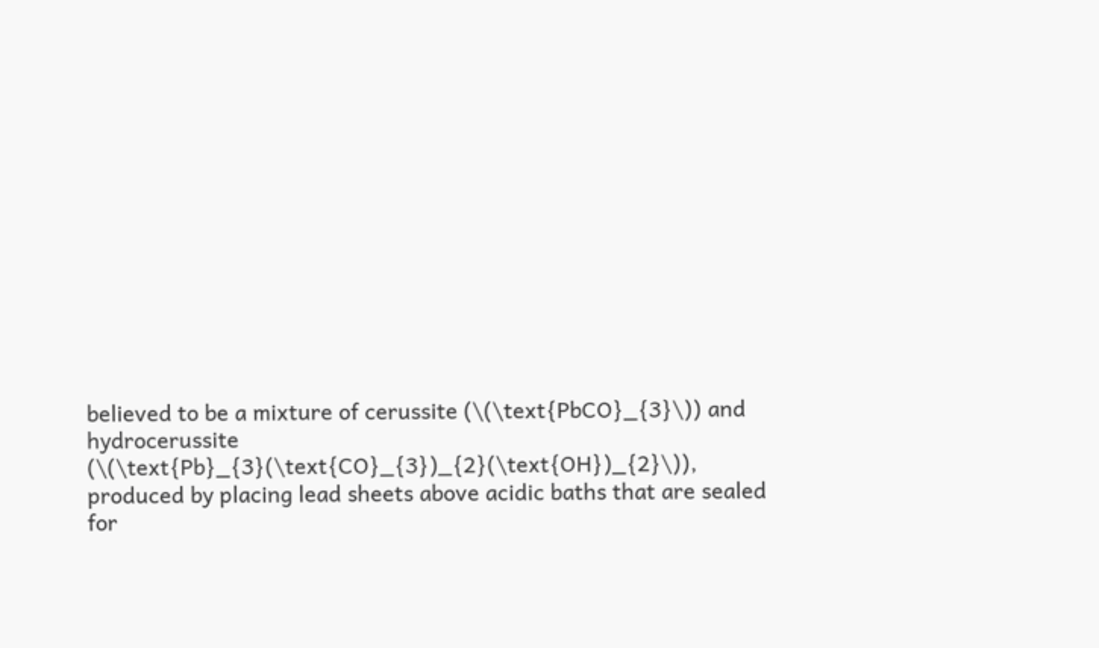believed to be a mixture of cerussite (\(\text{PbCO}_{3}\)) and hydrocerussite (\(\text{Pb}_{3}(\text{CO}_{3})_{2}(\text{OH})_{2}\)), produced by placing lead sheets above acidic baths that are sealed for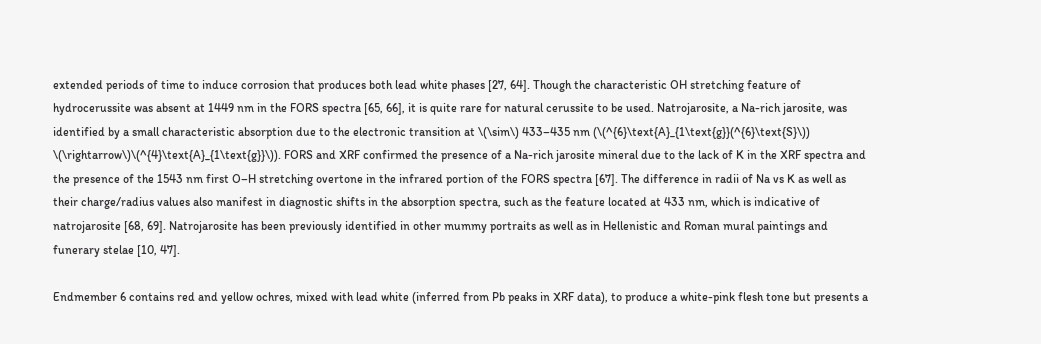extended periods of time to induce corrosion that produces both lead white phases [27, 64]. Though the characteristic OH stretching feature of hydrocerussite was absent at 1449 nm in the FORS spectra [65, 66], it is quite rare for natural cerussite to be used. Natrojarosite, a Na-rich jarosite, was identified by a small characteristic absorption due to the electronic transition at \(\sim\) 433–435 nm (\(^{6}\text{A}_{1\text{g}}(^{6}\text{S}\)) \(\rightarrow\)\(^{4}\text{A}_{1\text{g}}\)). FORS and XRF confirmed the presence of a Na-rich jarosite mineral due to the lack of K in the XRF spectra and the presence of the 1543 nm first O–H stretching overtone in the infrared portion of the FORS spectra [67]. The difference in radii of Na vs K as well as their charge/radius values also manifest in diagnostic shifts in the absorption spectra, such as the feature located at 433 nm, which is indicative of natrojarosite [68, 69]. Natrojarosite has been previously identified in other mummy portraits as well as in Hellenistic and Roman mural paintings and funerary stelae [10, 47].

Endmember 6 contains red and yellow ochres, mixed with lead white (inferred from Pb peaks in XRF data), to produce a white-pink flesh tone but presents a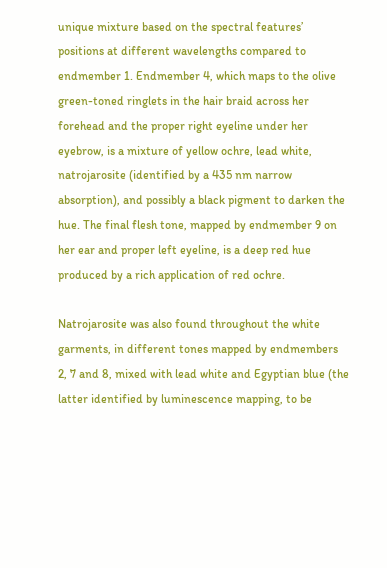unique mixture based on the spectral features’ positions at different wavelengths compared to endmember 1. Endmember 4, which maps to the olive green-toned ringlets in the hair braid across her forehead and the proper right eyeline under her eyebrow, is a mixture of yellow ochre, lead white, natrojarosite (identified by a 435 nm narrow absorption), and possibly a black pigment to darken the hue. The final flesh tone, mapped by endmember 9 on her ear and proper left eyeline, is a deep red hue produced by a rich application of red ochre.

Natrojarosite was also found throughout the white garments, in different tones mapped by endmembers 2, 7 and 8, mixed with lead white and Egyptian blue (the latter identified by luminescence mapping, to be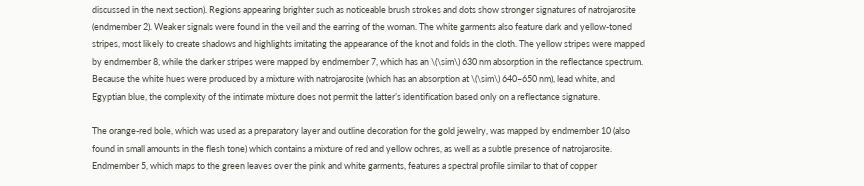discussed in the next section). Regions appearing brighter such as noticeable brush strokes and dots show stronger signatures of natrojarosite (endmember 2). Weaker signals were found in the veil and the earring of the woman. The white garments also feature dark and yellow-toned stripes, most likely to create shadows and highlights imitating the appearance of the knot and folds in the cloth. The yellow stripes were mapped by endmember 8, while the darker stripes were mapped by endmember 7, which has an \(\sim\) 630 nm absorption in the reflectance spectrum. Because the white hues were produced by a mixture with natrojarosite (which has an absorption at \(\sim\) 640–650 nm), lead white, and Egyptian blue, the complexity of the intimate mixture does not permit the latter’s identification based only on a reflectance signature.

The orange-red bole, which was used as a preparatory layer and outline decoration for the gold jewelry, was mapped by endmember 10 (also found in small amounts in the flesh tone) which contains a mixture of red and yellow ochres, as well as a subtle presence of natrojarosite. Endmember 5, which maps to the green leaves over the pink and white garments, features a spectral profile similar to that of copper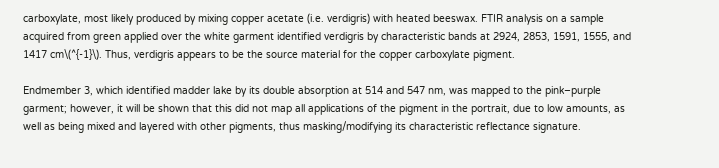carboxylate, most likely produced by mixing copper acetate (i.e. verdigris) with heated beeswax. FTIR analysis on a sample acquired from green applied over the white garment identified verdigris by characteristic bands at 2924, 2853, 1591, 1555, and 1417 cm\(^{-1}\). Thus, verdigris appears to be the source material for the copper carboxylate pigment.

Endmember 3, which identified madder lake by its double absorption at 514 and 547 nm, was mapped to the pink–purple garment; however, it will be shown that this did not map all applications of the pigment in the portrait, due to low amounts, as well as being mixed and layered with other pigments, thus masking/modifying its characteristic reflectance signature.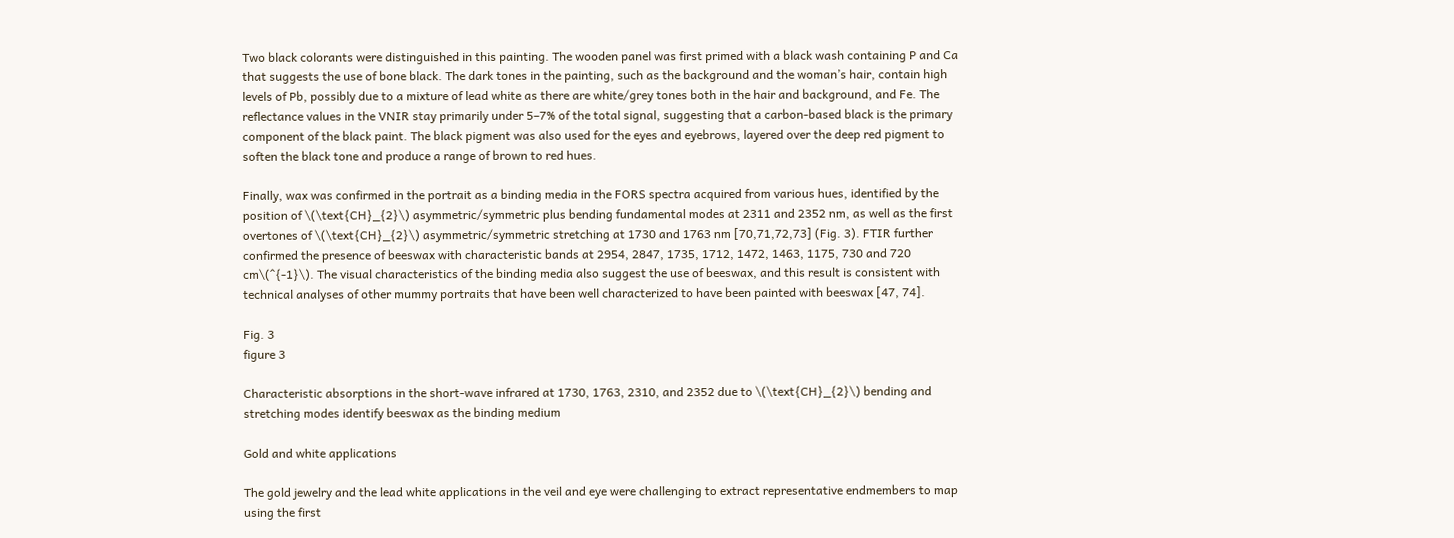Two black colorants were distinguished in this painting. The wooden panel was first primed with a black wash containing P and Ca that suggests the use of bone black. The dark tones in the painting, such as the background and the woman’s hair, contain high levels of Pb, possibly due to a mixture of lead white as there are white/grey tones both in the hair and background, and Fe. The reflectance values in the VNIR stay primarily under 5–7% of the total signal, suggesting that a carbon-based black is the primary component of the black paint. The black pigment was also used for the eyes and eyebrows, layered over the deep red pigment to soften the black tone and produce a range of brown to red hues.

Finally, wax was confirmed in the portrait as a binding media in the FORS spectra acquired from various hues, identified by the position of \(\text{CH}_{2}\) asymmetric/symmetric plus bending fundamental modes at 2311 and 2352 nm, as well as the first overtones of \(\text{CH}_{2}\) asymmetric/symmetric stretching at 1730 and 1763 nm [70,71,72,73] (Fig. 3). FTIR further confirmed the presence of beeswax with characteristic bands at 2954, 2847, 1735, 1712, 1472, 1463, 1175, 730 and 720 cm\(^{-1}\). The visual characteristics of the binding media also suggest the use of beeswax, and this result is consistent with technical analyses of other mummy portraits that have been well characterized to have been painted with beeswax [47, 74].

Fig. 3
figure 3

Characteristic absorptions in the short-wave infrared at 1730, 1763, 2310, and 2352 due to \(\text{CH}_{2}\) bending and stretching modes identify beeswax as the binding medium

Gold and white applications

The gold jewelry and the lead white applications in the veil and eye were challenging to extract representative endmembers to map using the first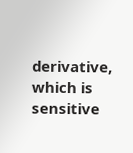derivative, which is sensitive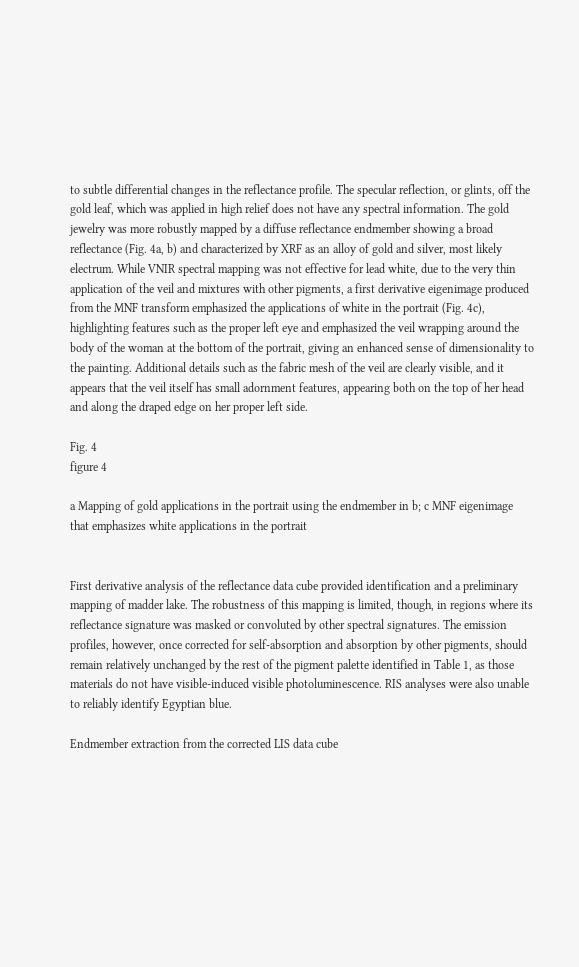to subtle differential changes in the reflectance profile. The specular reflection, or glints, off the gold leaf, which was applied in high relief does not have any spectral information. The gold jewelry was more robustly mapped by a diffuse reflectance endmember showing a broad reflectance (Fig. 4a, b) and characterized by XRF as an alloy of gold and silver, most likely electrum. While VNIR spectral mapping was not effective for lead white, due to the very thin application of the veil and mixtures with other pigments, a first derivative eigenimage produced from the MNF transform emphasized the applications of white in the portrait (Fig. 4c), highlighting features such as the proper left eye and emphasized the veil wrapping around the body of the woman at the bottom of the portrait, giving an enhanced sense of dimensionality to the painting. Additional details such as the fabric mesh of the veil are clearly visible, and it appears that the veil itself has small adornment features, appearing both on the top of her head and along the draped edge on her proper left side.

Fig. 4
figure 4

a Mapping of gold applications in the portrait using the endmember in b; c MNF eigenimage that emphasizes white applications in the portrait


First derivative analysis of the reflectance data cube provided identification and a preliminary mapping of madder lake. The robustness of this mapping is limited, though, in regions where its reflectance signature was masked or convoluted by other spectral signatures. The emission profiles, however, once corrected for self-absorption and absorption by other pigments, should remain relatively unchanged by the rest of the pigment palette identified in Table 1, as those materials do not have visible-induced visible photoluminescence. RIS analyses were also unable to reliably identify Egyptian blue.

Endmember extraction from the corrected LIS data cube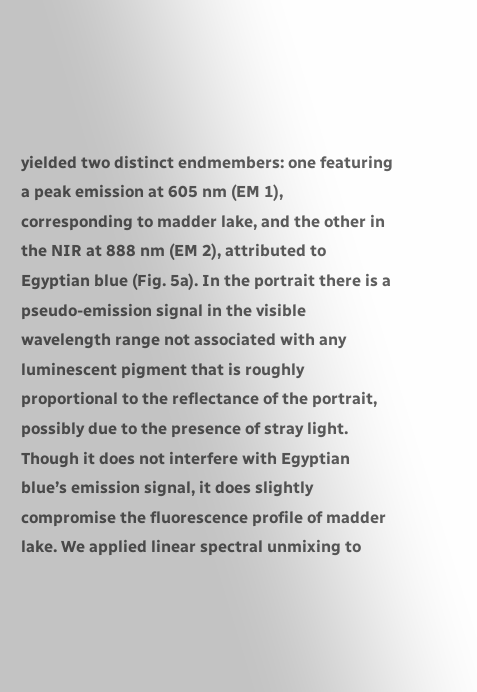yielded two distinct endmembers: one featuring a peak emission at 605 nm (EM 1), corresponding to madder lake, and the other in the NIR at 888 nm (EM 2), attributed to Egyptian blue (Fig. 5a). In the portrait there is a pseudo-emission signal in the visible wavelength range not associated with any luminescent pigment that is roughly proportional to the reflectance of the portrait, possibly due to the presence of stray light. Though it does not interfere with Egyptian blue’s emission signal, it does slightly compromise the fluorescence profile of madder lake. We applied linear spectral unmixing to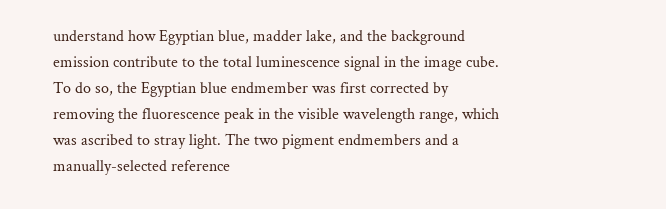understand how Egyptian blue, madder lake, and the background emission contribute to the total luminescence signal in the image cube. To do so, the Egyptian blue endmember was first corrected by removing the fluorescence peak in the visible wavelength range, which was ascribed to stray light. The two pigment endmembers and a manually-selected reference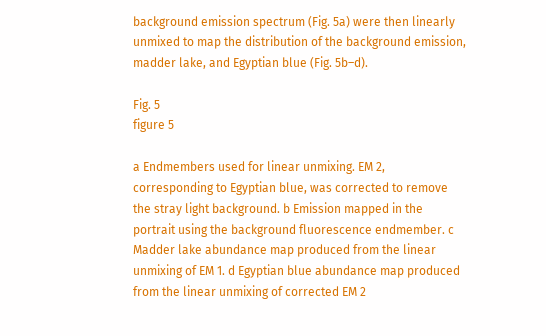background emission spectrum (Fig. 5a) were then linearly unmixed to map the distribution of the background emission, madder lake, and Egyptian blue (Fig. 5b–d).

Fig. 5
figure 5

a Endmembers used for linear unmixing. EM 2, corresponding to Egyptian blue, was corrected to remove the stray light background. b Emission mapped in the portrait using the background fluorescence endmember. c Madder lake abundance map produced from the linear unmixing of EM 1. d Egyptian blue abundance map produced from the linear unmixing of corrected EM 2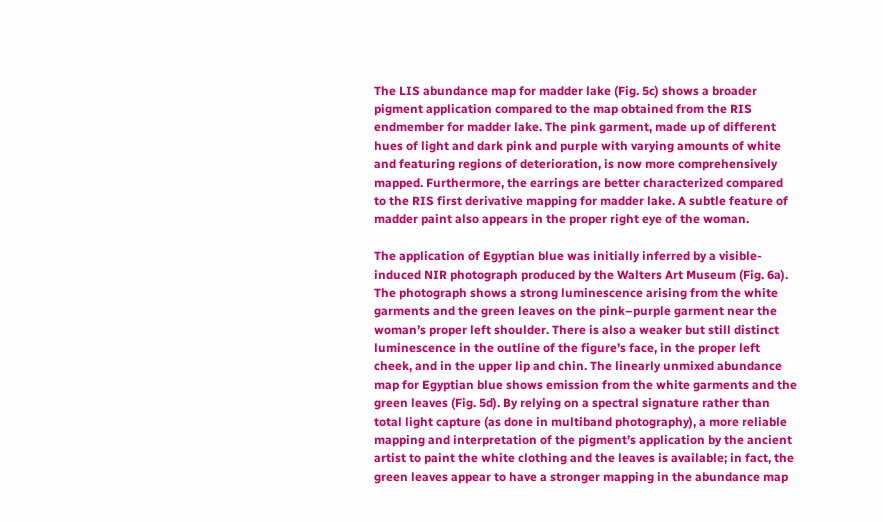The LIS abundance map for madder lake (Fig. 5c) shows a broader pigment application compared to the map obtained from the RIS endmember for madder lake. The pink garment, made up of different hues of light and dark pink and purple with varying amounts of white and featuring regions of deterioration, is now more comprehensively mapped. Furthermore, the earrings are better characterized compared to the RIS first derivative mapping for madder lake. A subtle feature of madder paint also appears in the proper right eye of the woman.

The application of Egyptian blue was initially inferred by a visible-induced NIR photograph produced by the Walters Art Museum (Fig. 6a). The photograph shows a strong luminescence arising from the white garments and the green leaves on the pink–purple garment near the woman’s proper left shoulder. There is also a weaker but still distinct luminescence in the outline of the figure’s face, in the proper left cheek, and in the upper lip and chin. The linearly unmixed abundance map for Egyptian blue shows emission from the white garments and the green leaves (Fig. 5d). By relying on a spectral signature rather than total light capture (as done in multiband photography), a more reliable mapping and interpretation of the pigment’s application by the ancient artist to paint the white clothing and the leaves is available; in fact, the green leaves appear to have a stronger mapping in the abundance map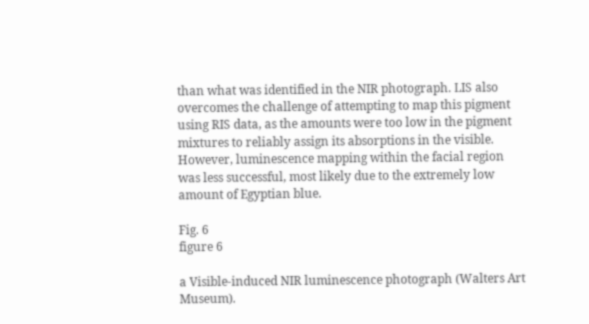than what was identified in the NIR photograph. LIS also overcomes the challenge of attempting to map this pigment using RIS data, as the amounts were too low in the pigment mixtures to reliably assign its absorptions in the visible. However, luminescence mapping within the facial region was less successful, most likely due to the extremely low amount of Egyptian blue.

Fig. 6
figure 6

a Visible-induced NIR luminescence photograph (Walters Art Museum).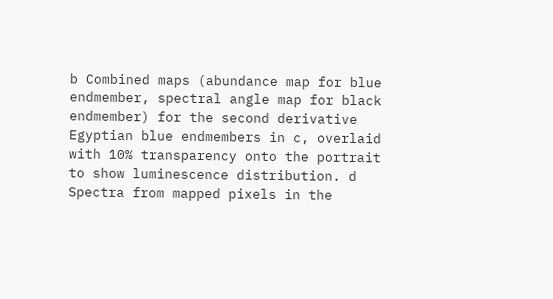b Combined maps (abundance map for blue endmember, spectral angle map for black endmember) for the second derivative Egyptian blue endmembers in c, overlaid with 10% transparency onto the portrait to show luminescence distribution. d Spectra from mapped pixels in the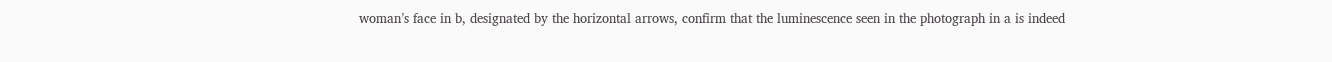woman’s face in b, designated by the horizontal arrows, confirm that the luminescence seen in the photograph in a is indeed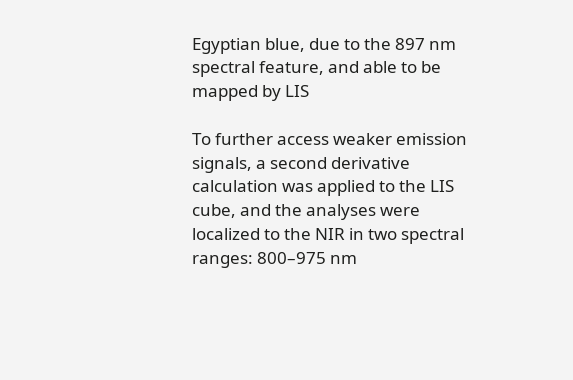Egyptian blue, due to the 897 nm spectral feature, and able to be mapped by LIS

To further access weaker emission signals, a second derivative calculation was applied to the LIS cube, and the analyses were localized to the NIR in two spectral ranges: 800–975 nm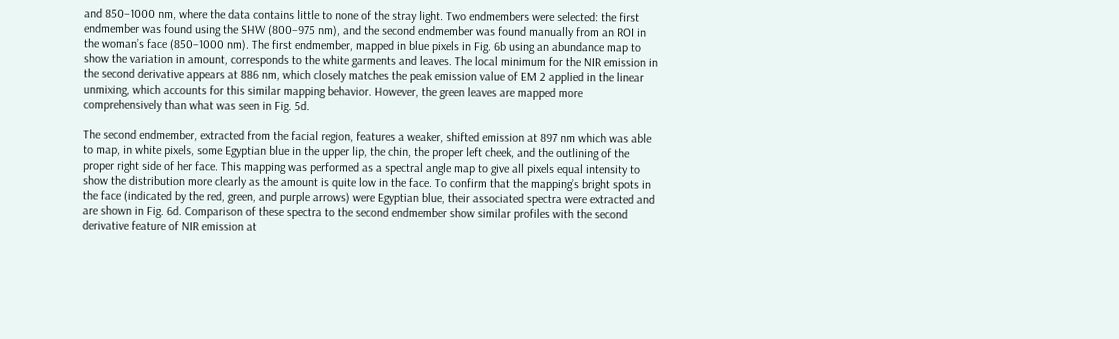and 850–1000 nm, where the data contains little to none of the stray light. Two endmembers were selected: the first endmember was found using the SHW (800–975 nm), and the second endmember was found manually from an ROI in the woman’s face (850–1000 nm). The first endmember, mapped in blue pixels in Fig. 6b using an abundance map to show the variation in amount, corresponds to the white garments and leaves. The local minimum for the NIR emission in the second derivative appears at 886 nm, which closely matches the peak emission value of EM 2 applied in the linear unmixing, which accounts for this similar mapping behavior. However, the green leaves are mapped more comprehensively than what was seen in Fig. 5d.

The second endmember, extracted from the facial region, features a weaker, shifted emission at 897 nm which was able to map, in white pixels, some Egyptian blue in the upper lip, the chin, the proper left cheek, and the outlining of the proper right side of her face. This mapping was performed as a spectral angle map to give all pixels equal intensity to show the distribution more clearly as the amount is quite low in the face. To confirm that the mapping’s bright spots in the face (indicated by the red, green, and purple arrows) were Egyptian blue, their associated spectra were extracted and are shown in Fig. 6d. Comparison of these spectra to the second endmember show similar profiles with the second derivative feature of NIR emission at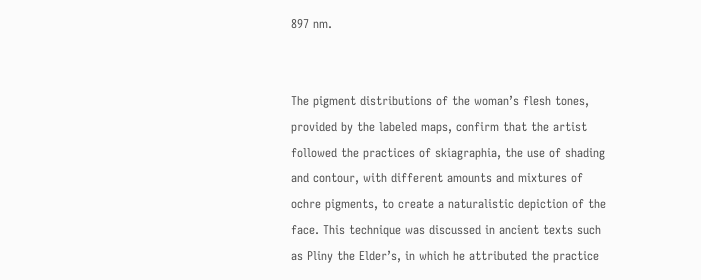897 nm.


The pigment distributions of the woman’s flesh tones, provided by the labeled maps, confirm that the artist followed the practices of skiagraphia, the use of shading and contour, with different amounts and mixtures of ochre pigments, to create a naturalistic depiction of the face. This technique was discussed in ancient texts such as Pliny the Elder’s, in which he attributed the practice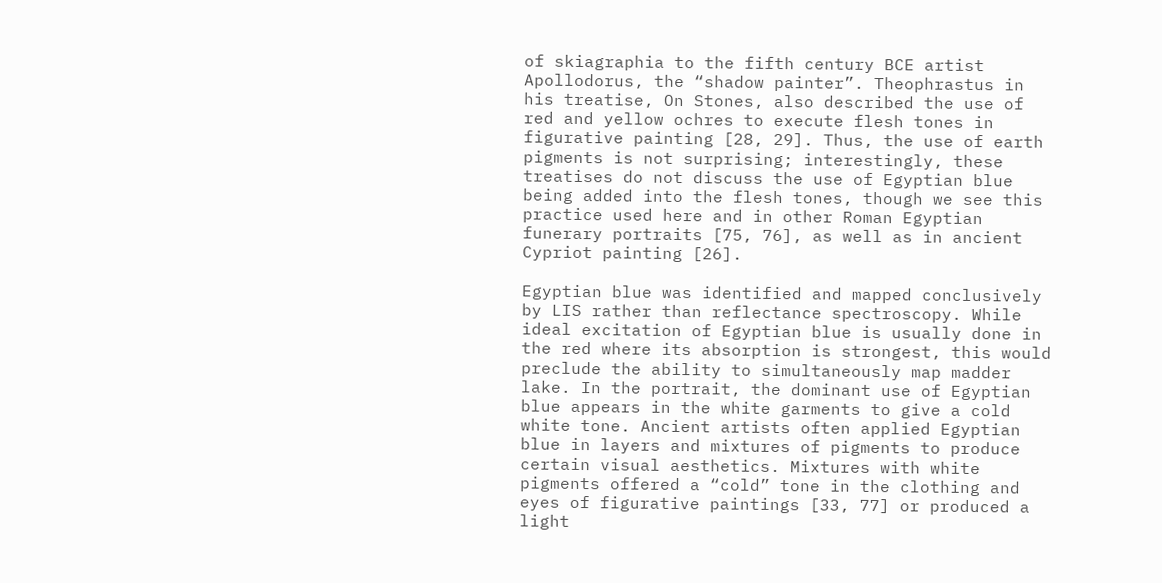of skiagraphia to the fifth century BCE artist Apollodorus, the “shadow painter”. Theophrastus in his treatise, On Stones, also described the use of red and yellow ochres to execute flesh tones in figurative painting [28, 29]. Thus, the use of earth pigments is not surprising; interestingly, these treatises do not discuss the use of Egyptian blue being added into the flesh tones, though we see this practice used here and in other Roman Egyptian funerary portraits [75, 76], as well as in ancient Cypriot painting [26].

Egyptian blue was identified and mapped conclusively by LIS rather than reflectance spectroscopy. While ideal excitation of Egyptian blue is usually done in the red where its absorption is strongest, this would preclude the ability to simultaneously map madder lake. In the portrait, the dominant use of Egyptian blue appears in the white garments to give a cold white tone. Ancient artists often applied Egyptian blue in layers and mixtures of pigments to produce certain visual aesthetics. Mixtures with white pigments offered a “cold” tone in the clothing and eyes of figurative paintings [33, 77] or produced a light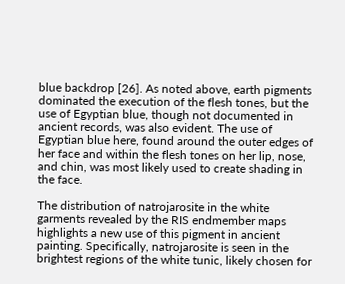blue backdrop [26]. As noted above, earth pigments dominated the execution of the flesh tones, but the use of Egyptian blue, though not documented in ancient records, was also evident. The use of Egyptian blue here, found around the outer edges of her face and within the flesh tones on her lip, nose, and chin, was most likely used to create shading in the face.

The distribution of natrojarosite in the white garments revealed by the RIS endmember maps highlights a new use of this pigment in ancient painting. Specifically, natrojarosite is seen in the brightest regions of the white tunic, likely chosen for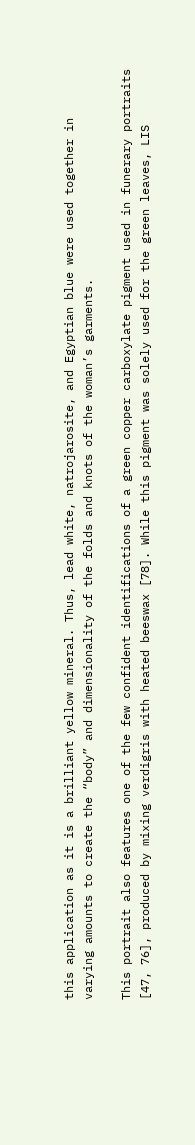this application as it is a brilliant yellow mineral. Thus, lead white, natrojarosite, and Egyptian blue were used together in varying amounts to create the “body” and dimensionality of the folds and knots of the woman’s garments.

This portrait also features one of the few confident identifications of a green copper carboxylate pigment used in funerary portraits [47, 76], produced by mixing verdigris with heated beeswax [78]. While this pigment was solely used for the green leaves, LIS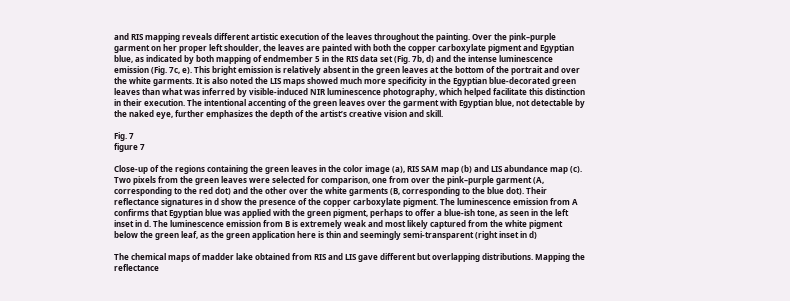and RIS mapping reveals different artistic execution of the leaves throughout the painting. Over the pink–purple garment on her proper left shoulder, the leaves are painted with both the copper carboxylate pigment and Egyptian blue, as indicated by both mapping of endmember 5 in the RIS data set (Fig. 7b, d) and the intense luminescence emission (Fig. 7c, e). This bright emission is relatively absent in the green leaves at the bottom of the portrait and over the white garments. It is also noted the LIS maps showed much more specificity in the Egyptian blue-decorated green leaves than what was inferred by visible-induced NIR luminescence photography, which helped facilitate this distinction in their execution. The intentional accenting of the green leaves over the garment with Egyptian blue, not detectable by the naked eye, further emphasizes the depth of the artist’s creative vision and skill.

Fig. 7
figure 7

Close-up of the regions containing the green leaves in the color image (a), RIS SAM map (b) and LIS abundance map (c). Two pixels from the green leaves were selected for comparison, one from over the pink–purple garment (A, corresponding to the red dot) and the other over the white garments (B, corresponding to the blue dot). Their reflectance signatures in d show the presence of the copper carboxylate pigment. The luminescence emission from A confirms that Egyptian blue was applied with the green pigment, perhaps to offer a blue-ish tone, as seen in the left inset in d. The luminescence emission from B is extremely weak and most likely captured from the white pigment below the green leaf, as the green application here is thin and seemingly semi-transparent (right inset in d)

The chemical maps of madder lake obtained from RIS and LIS gave different but overlapping distributions. Mapping the reflectance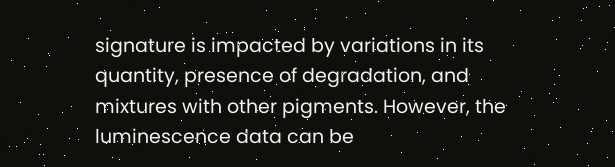signature is impacted by variations in its quantity, presence of degradation, and mixtures with other pigments. However, the luminescence data can be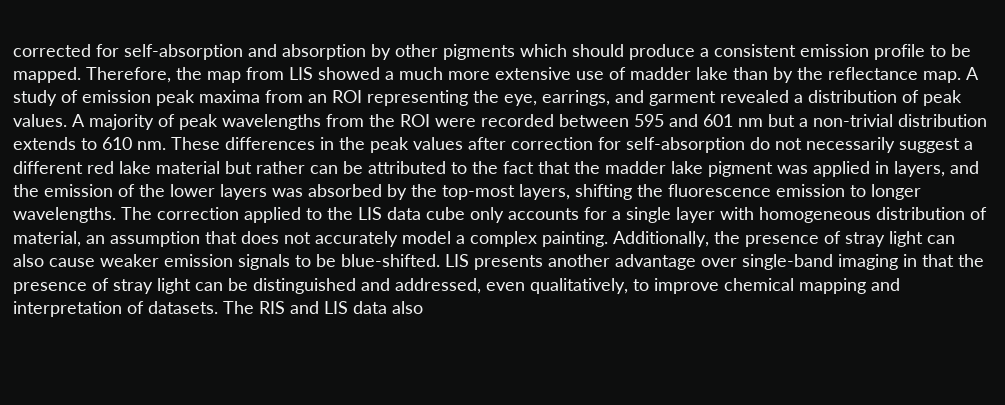corrected for self-absorption and absorption by other pigments which should produce a consistent emission profile to be mapped. Therefore, the map from LIS showed a much more extensive use of madder lake than by the reflectance map. A study of emission peak maxima from an ROI representing the eye, earrings, and garment revealed a distribution of peak values. A majority of peak wavelengths from the ROI were recorded between 595 and 601 nm but a non-trivial distribution extends to 610 nm. These differences in the peak values after correction for self-absorption do not necessarily suggest a different red lake material but rather can be attributed to the fact that the madder lake pigment was applied in layers, and the emission of the lower layers was absorbed by the top-most layers, shifting the fluorescence emission to longer wavelengths. The correction applied to the LIS data cube only accounts for a single layer with homogeneous distribution of material, an assumption that does not accurately model a complex painting. Additionally, the presence of stray light can also cause weaker emission signals to be blue-shifted. LIS presents another advantage over single-band imaging in that the presence of stray light can be distinguished and addressed, even qualitatively, to improve chemical mapping and interpretation of datasets. The RIS and LIS data also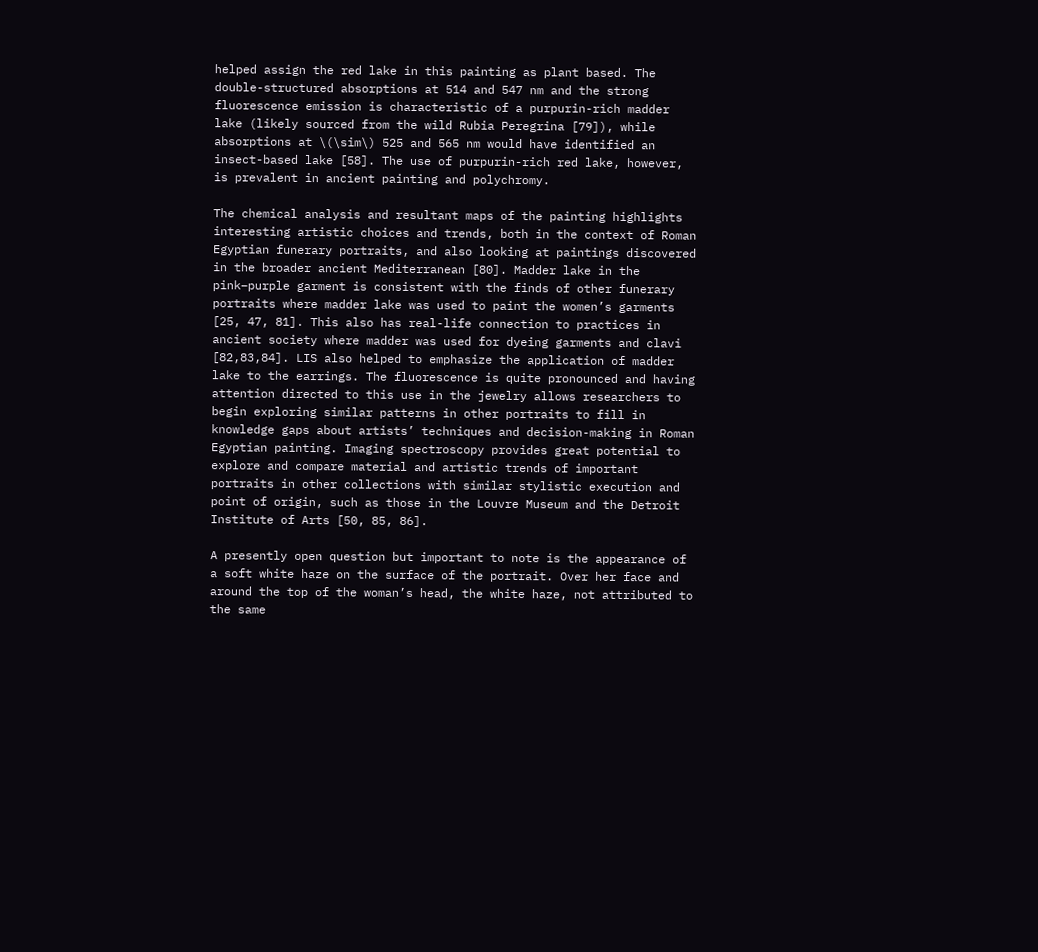helped assign the red lake in this painting as plant based. The double-structured absorptions at 514 and 547 nm and the strong fluorescence emission is characteristic of a purpurin-rich madder lake (likely sourced from the wild Rubia Peregrina [79]), while absorptions at \(\sim\) 525 and 565 nm would have identified an insect-based lake [58]. The use of purpurin-rich red lake, however, is prevalent in ancient painting and polychromy.

The chemical analysis and resultant maps of the painting highlights interesting artistic choices and trends, both in the context of Roman Egyptian funerary portraits, and also looking at paintings discovered in the broader ancient Mediterranean [80]. Madder lake in the pink–purple garment is consistent with the finds of other funerary portraits where madder lake was used to paint the women’s garments [25, 47, 81]. This also has real-life connection to practices in ancient society where madder was used for dyeing garments and clavi [82,83,84]. LIS also helped to emphasize the application of madder lake to the earrings. The fluorescence is quite pronounced and having attention directed to this use in the jewelry allows researchers to begin exploring similar patterns in other portraits to fill in knowledge gaps about artists’ techniques and decision-making in Roman Egyptian painting. Imaging spectroscopy provides great potential to explore and compare material and artistic trends of important portraits in other collections with similar stylistic execution and point of origin, such as those in the Louvre Museum and the Detroit Institute of Arts [50, 85, 86].

A presently open question but important to note is the appearance of a soft white haze on the surface of the portrait. Over her face and around the top of the woman’s head, the white haze, not attributed to the same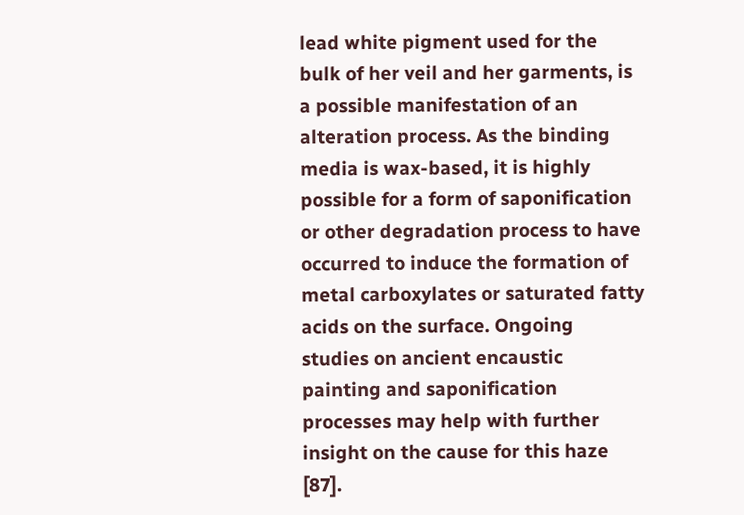lead white pigment used for the bulk of her veil and her garments, is a possible manifestation of an alteration process. As the binding media is wax-based, it is highly possible for a form of saponification or other degradation process to have occurred to induce the formation of metal carboxylates or saturated fatty acids on the surface. Ongoing studies on ancient encaustic painting and saponification processes may help with further insight on the cause for this haze [87].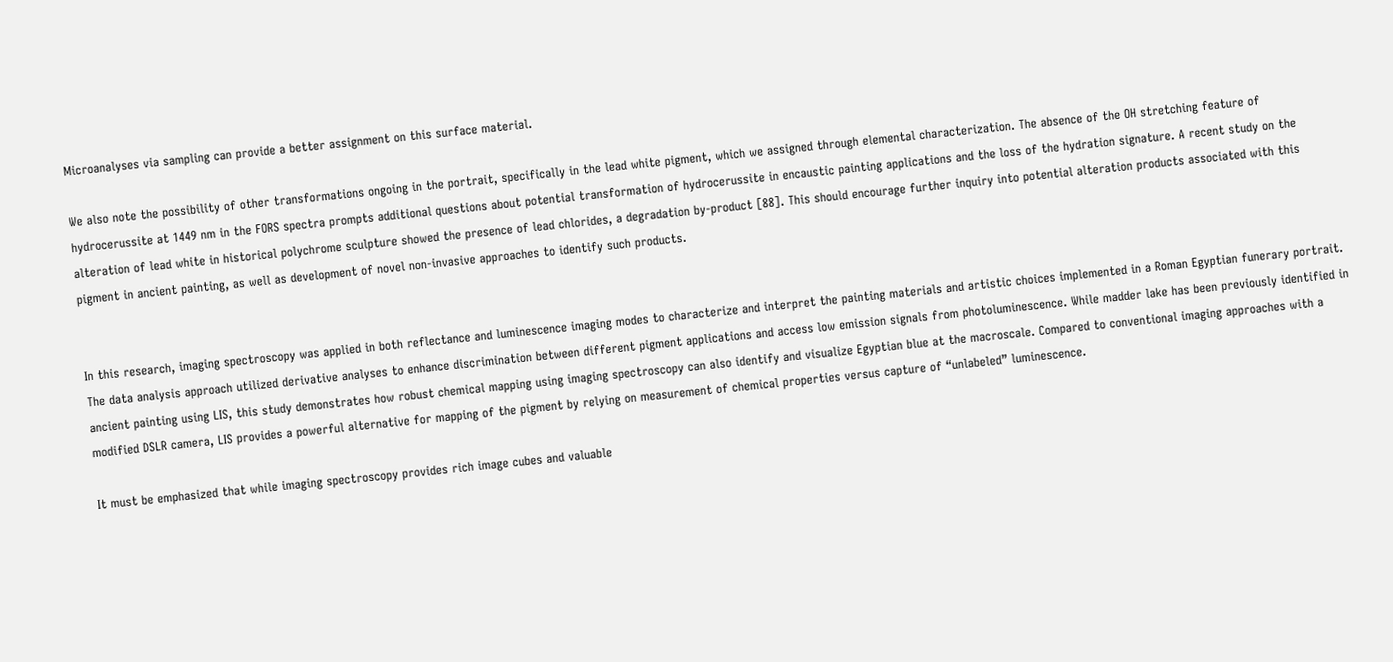Microanalyses via sampling can provide a better assignment on this surface material.

We also note the possibility of other transformations ongoing in the portrait, specifically in the lead white pigment, which we assigned through elemental characterization. The absence of the OH stretching feature of hydrocerussite at 1449 nm in the FORS spectra prompts additional questions about potential transformation of hydrocerussite in encaustic painting applications and the loss of the hydration signature. A recent study on the alteration of lead white in historical polychrome sculpture showed the presence of lead chlorides, a degradation by-product [88]. This should encourage further inquiry into potential alteration products associated with this pigment in ancient painting, as well as development of novel non-invasive approaches to identify such products.


In this research, imaging spectroscopy was applied in both reflectance and luminescence imaging modes to characterize and interpret the painting materials and artistic choices implemented in a Roman Egyptian funerary portrait. The data analysis approach utilized derivative analyses to enhance discrimination between different pigment applications and access low emission signals from photoluminescence. While madder lake has been previously identified in ancient painting using LIS, this study demonstrates how robust chemical mapping using imaging spectroscopy can also identify and visualize Egyptian blue at the macroscale. Compared to conventional imaging approaches with a modified DSLR camera, LIS provides a powerful alternative for mapping of the pigment by relying on measurement of chemical properties versus capture of “unlabeled” luminescence.

It must be emphasized that while imaging spectroscopy provides rich image cubes and valuable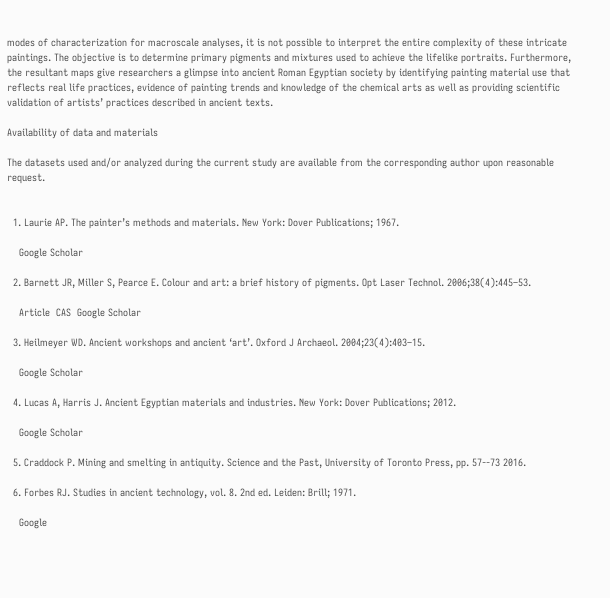modes of characterization for macroscale analyses, it is not possible to interpret the entire complexity of these intricate paintings. The objective is to determine primary pigments and mixtures used to achieve the lifelike portraits. Furthermore, the resultant maps give researchers a glimpse into ancient Roman Egyptian society by identifying painting material use that reflects real life practices, evidence of painting trends and knowledge of the chemical arts as well as providing scientific validation of artists’ practices described in ancient texts.

Availability of data and materials

The datasets used and/or analyzed during the current study are available from the corresponding author upon reasonable request.


  1. Laurie AP. The painter’s methods and materials. New York: Dover Publications; 1967.

    Google Scholar

  2. Barnett JR, Miller S, Pearce E. Colour and art: a brief history of pigments. Opt Laser Technol. 2006;38(4):445–53.

    Article  CAS  Google Scholar

  3. Heilmeyer WD. Ancient workshops and ancient ‘art’. Oxford J Archaeol. 2004;23(4):403–15.

    Google Scholar

  4. Lucas A, Harris J. Ancient Egyptian materials and industries. New York: Dover Publications; 2012.

    Google Scholar

  5. Craddock P. Mining and smelting in antiquity. Science and the Past, University of Toronto Press, pp. 57--73 2016.

  6. Forbes RJ. Studies in ancient technology, vol. 8. 2nd ed. Leiden: Brill; 1971.

    Google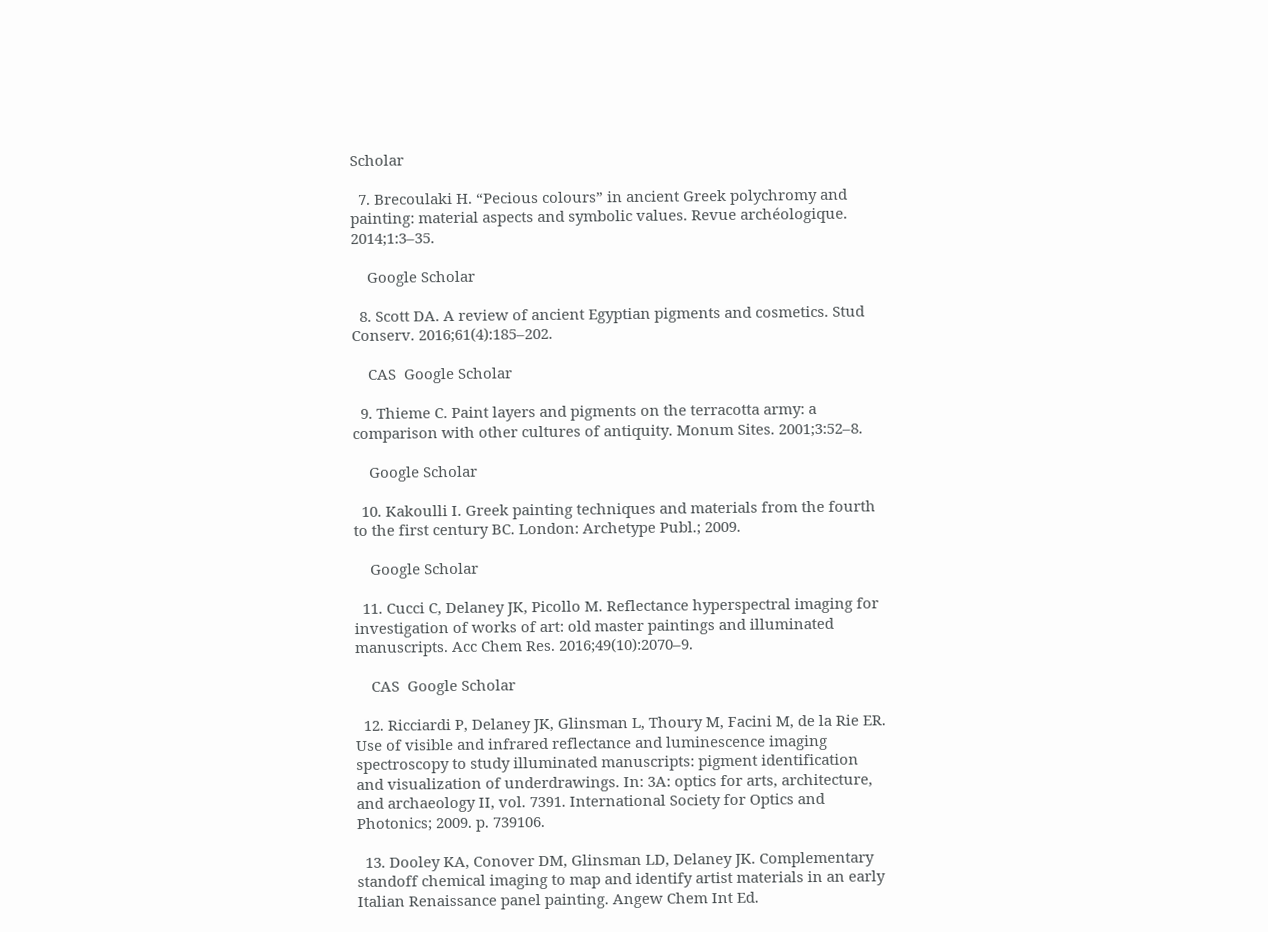Scholar

  7. Brecoulaki H. “Pecious colours” in ancient Greek polychromy and painting: material aspects and symbolic values. Revue archéologique. 2014;1:3–35.

    Google Scholar

  8. Scott DA. A review of ancient Egyptian pigments and cosmetics. Stud Conserv. 2016;61(4):185–202.

    CAS  Google Scholar

  9. Thieme C. Paint layers and pigments on the terracotta army: a comparison with other cultures of antiquity. Monum Sites. 2001;3:52–8.

    Google Scholar

  10. Kakoulli I. Greek painting techniques and materials from the fourth to the first century BC. London: Archetype Publ.; 2009.

    Google Scholar

  11. Cucci C, Delaney JK, Picollo M. Reflectance hyperspectral imaging for investigation of works of art: old master paintings and illuminated manuscripts. Acc Chem Res. 2016;49(10):2070–9.

    CAS  Google Scholar

  12. Ricciardi P, Delaney JK, Glinsman L, Thoury M, Facini M, de la Rie ER. Use of visible and infrared reflectance and luminescence imaging spectroscopy to study illuminated manuscripts: pigment identification and visualization of underdrawings. In: 3A: optics for arts, architecture, and archaeology II, vol. 7391. International Society for Optics and Photonics; 2009. p. 739106.

  13. Dooley KA, Conover DM, Glinsman LD, Delaney JK. Complementary standoff chemical imaging to map and identify artist materials in an early Italian Renaissance panel painting. Angew Chem Int Ed.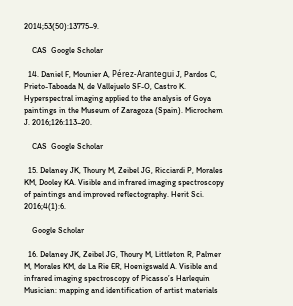2014;53(50):13775–9.

    CAS  Google Scholar

  14. Daniel F, Mounier A, Pérez-Arantegui J, Pardos C, Prieto-Taboada N, de Vallejuelo SF-O, Castro K. Hyperspectral imaging applied to the analysis of Goya paintings in the Museum of Zaragoza (Spain). Microchem J. 2016;126:113–20.

    CAS  Google Scholar

  15. Delaney JK, Thoury M, Zeibel JG, Ricciardi P, Morales KM, Dooley KA. Visible and infrared imaging spectroscopy of paintings and improved reflectography. Herit Sci. 2016;4(1):6.

    Google Scholar

  16. Delaney JK, Zeibel JG, Thoury M, Littleton R, Palmer M, Morales KM, de La Rie ER, Hoenigswald A. Visible and infrared imaging spectroscopy of Picasso’s Harlequin Musician: mapping and identification of artist materials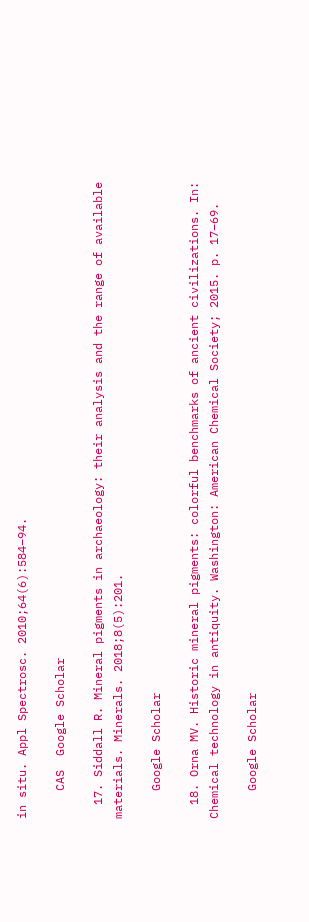in situ. Appl Spectrosc. 2010;64(6):584–94.

    CAS  Google Scholar

  17. Siddall R. Mineral pigments in archaeology: their analysis and the range of available materials. Minerals. 2018;8(5):201.

    Google Scholar

  18. Orna MV. Historic mineral pigments: colorful benchmarks of ancient civilizations. In: Chemical technology in antiquity. Washington: American Chemical Society; 2015. p. 17–69.

    Google Scholar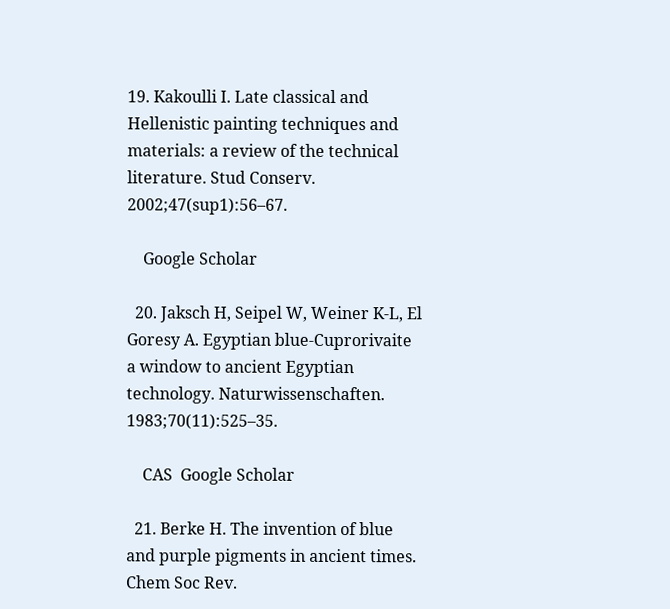19. Kakoulli I. Late classical and Hellenistic painting techniques and materials: a review of the technical literature. Stud Conserv. 2002;47(sup1):56–67.

    Google Scholar

  20. Jaksch H, Seipel W, Weiner K-L, El Goresy A. Egyptian blue-Cuprorivaite a window to ancient Egyptian technology. Naturwissenschaften. 1983;70(11):525–35.

    CAS  Google Scholar

  21. Berke H. The invention of blue and purple pigments in ancient times. Chem Soc Rev.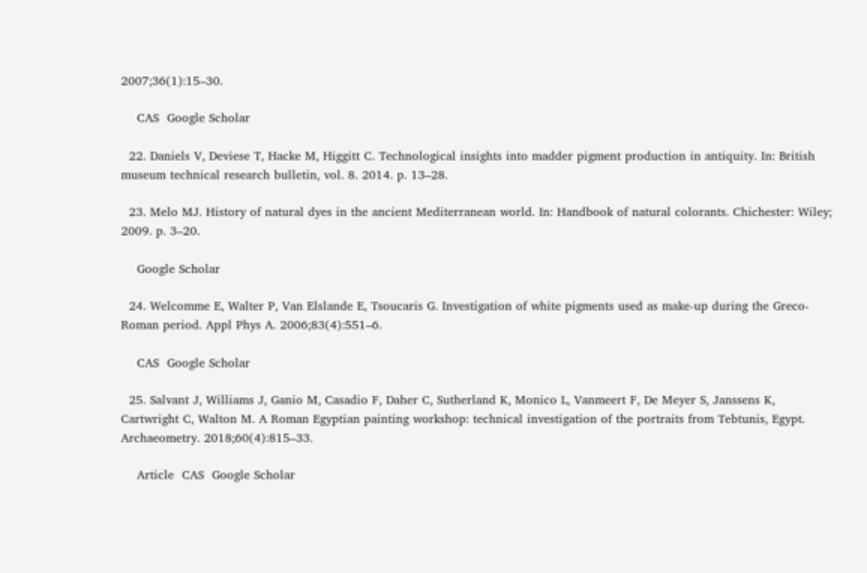2007;36(1):15–30.

    CAS  Google Scholar

  22. Daniels V, Deviese T, Hacke M, Higgitt C. Technological insights into madder pigment production in antiquity. In: British museum technical research bulletin, vol. 8. 2014. p. 13–28.

  23. Melo MJ. History of natural dyes in the ancient Mediterranean world. In: Handbook of natural colorants. Chichester: Wiley; 2009. p. 3–20.

    Google Scholar

  24. Welcomme E, Walter P, Van Elslande E, Tsoucaris G. Investigation of white pigments used as make-up during the Greco-Roman period. Appl Phys A. 2006;83(4):551–6.

    CAS  Google Scholar

  25. Salvant J, Williams J, Ganio M, Casadio F, Daher C, Sutherland K, Monico L, Vanmeert F, De Meyer S, Janssens K, Cartwright C, Walton M. A Roman Egyptian painting workshop: technical investigation of the portraits from Tebtunis, Egypt. Archaeometry. 2018;60(4):815–33.

    Article  CAS  Google Scholar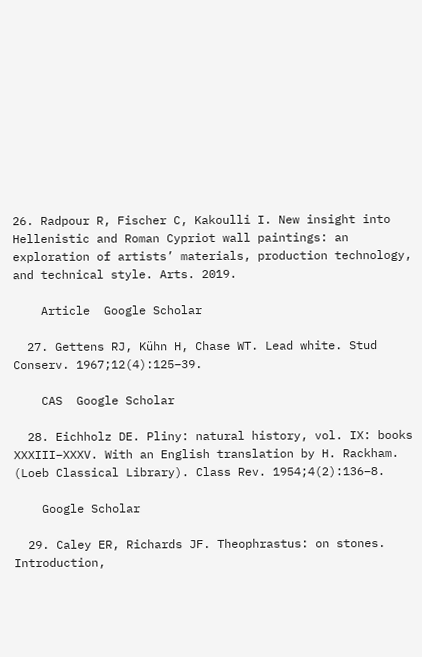26. Radpour R, Fischer C, Kakoulli I. New insight into Hellenistic and Roman Cypriot wall paintings: an exploration of artists’ materials, production technology, and technical style. Arts. 2019.

    Article  Google Scholar

  27. Gettens RJ, Kühn H, Chase WT. Lead white. Stud Conserv. 1967;12(4):125–39.

    CAS  Google Scholar

  28. Eichholz DE. Pliny: natural history, vol. IX: books XXXIII–XXXV. With an English translation by H. Rackham. (Loeb Classical Library). Class Rev. 1954;4(2):136–8.

    Google Scholar

  29. Caley ER, Richards JF. Theophrastus: on stones. Introduction,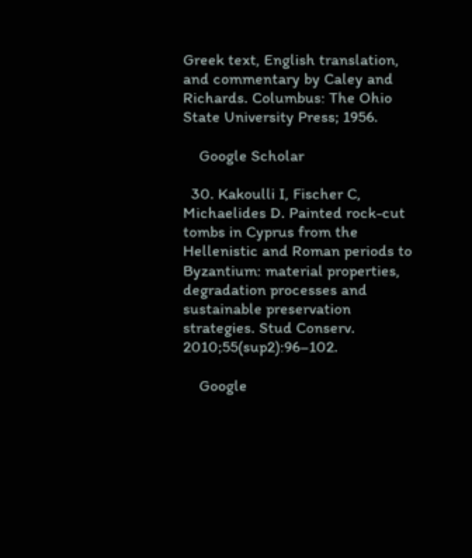Greek text, English translation, and commentary by Caley and Richards. Columbus: The Ohio State University Press; 1956.

    Google Scholar

  30. Kakoulli I, Fischer C, Michaelides D. Painted rock-cut tombs in Cyprus from the Hellenistic and Roman periods to Byzantium: material properties, degradation processes and sustainable preservation strategies. Stud Conserv. 2010;55(sup2):96–102.

    Google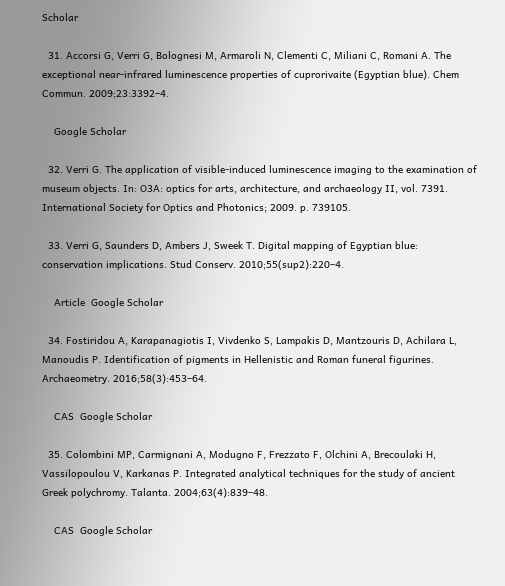Scholar

  31. Accorsi G, Verri G, Bolognesi M, Armaroli N, Clementi C, Miliani C, Romani A. The exceptional near-infrared luminescence properties of cuprorivaite (Egyptian blue). Chem Commun. 2009;23:3392–4.

    Google Scholar

  32. Verri G. The application of visible-induced luminescence imaging to the examination of museum objects. In: O3A: optics for arts, architecture, and archaeology II, vol. 7391. International Society for Optics and Photonics; 2009. p. 739105.

  33. Verri G, Saunders D, Ambers J, Sweek T. Digital mapping of Egyptian blue: conservation implications. Stud Conserv. 2010;55(sup2):220–4.

    Article  Google Scholar

  34. Fostiridou A, Karapanagiotis I, Vivdenko S, Lampakis D, Mantzouris D, Achilara L, Manoudis P. Identification of pigments in Hellenistic and Roman funeral figurines. Archaeometry. 2016;58(3):453–64.

    CAS  Google Scholar

  35. Colombini MP, Carmignani A, Modugno F, Frezzato F, Olchini A, Brecoulaki H, Vassilopoulou V, Karkanas P. Integrated analytical techniques for the study of ancient Greek polychromy. Talanta. 2004;63(4):839–48.

    CAS  Google Scholar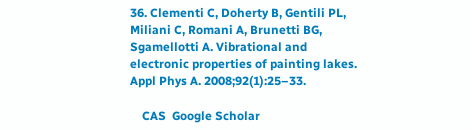36. Clementi C, Doherty B, Gentili PL, Miliani C, Romani A, Brunetti BG, Sgamellotti A. Vibrational and electronic properties of painting lakes. Appl Phys A. 2008;92(1):25–33.

    CAS  Google Scholar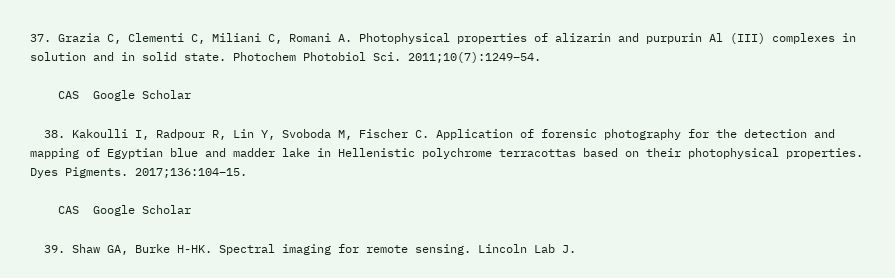37. Grazia C, Clementi C, Miliani C, Romani A. Photophysical properties of alizarin and purpurin Al (III) complexes in solution and in solid state. Photochem Photobiol Sci. 2011;10(7):1249–54.

    CAS  Google Scholar

  38. Kakoulli I, Radpour R, Lin Y, Svoboda M, Fischer C. Application of forensic photography for the detection and mapping of Egyptian blue and madder lake in Hellenistic polychrome terracottas based on their photophysical properties. Dyes Pigments. 2017;136:104–15.

    CAS  Google Scholar

  39. Shaw GA, Burke H-HK. Spectral imaging for remote sensing. Lincoln Lab J.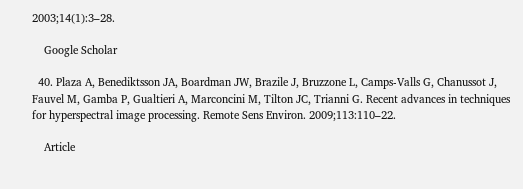2003;14(1):3–28.

    Google Scholar

  40. Plaza A, Benediktsson JA, Boardman JW, Brazile J, Bruzzone L, Camps-Valls G, Chanussot J, Fauvel M, Gamba P, Gualtieri A, Marconcini M, Tilton JC, Trianni G. Recent advances in techniques for hyperspectral image processing. Remote Sens Environ. 2009;113:110–22.

    Article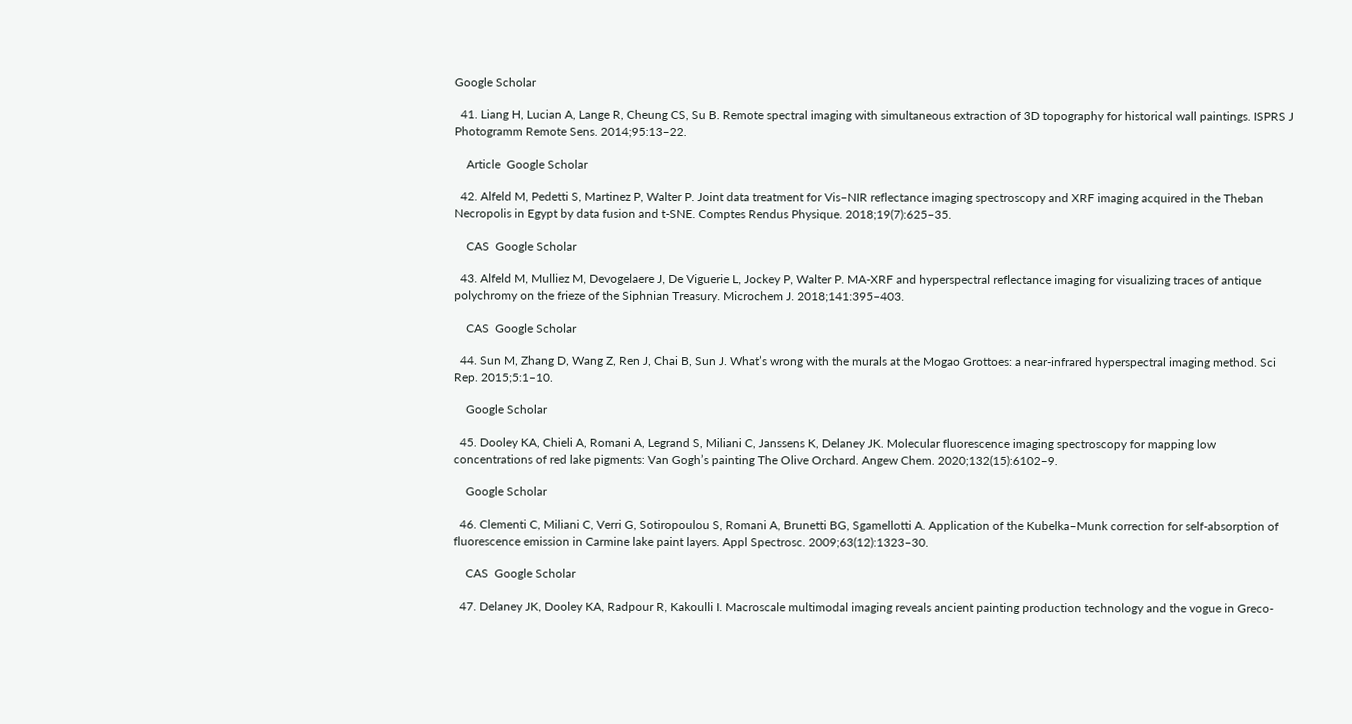Google Scholar

  41. Liang H, Lucian A, Lange R, Cheung CS, Su B. Remote spectral imaging with simultaneous extraction of 3D topography for historical wall paintings. ISPRS J Photogramm Remote Sens. 2014;95:13–22.

    Article  Google Scholar

  42. Alfeld M, Pedetti S, Martinez P, Walter P. Joint data treatment for Vis–NIR reflectance imaging spectroscopy and XRF imaging acquired in the Theban Necropolis in Egypt by data fusion and t-SNE. Comptes Rendus Physique. 2018;19(7):625–35.

    CAS  Google Scholar

  43. Alfeld M, Mulliez M, Devogelaere J, De Viguerie L, Jockey P, Walter P. MA-XRF and hyperspectral reflectance imaging for visualizing traces of antique polychromy on the frieze of the Siphnian Treasury. Microchem J. 2018;141:395–403.

    CAS  Google Scholar

  44. Sun M, Zhang D, Wang Z, Ren J, Chai B, Sun J. What’s wrong with the murals at the Mogao Grottoes: a near-infrared hyperspectral imaging method. Sci Rep. 2015;5:1–10.

    Google Scholar

  45. Dooley KA, Chieli A, Romani A, Legrand S, Miliani C, Janssens K, Delaney JK. Molecular fluorescence imaging spectroscopy for mapping low concentrations of red lake pigments: Van Gogh’s painting The Olive Orchard. Angew Chem. 2020;132(15):6102–9.

    Google Scholar

  46. Clementi C, Miliani C, Verri G, Sotiropoulou S, Romani A, Brunetti BG, Sgamellotti A. Application of the Kubelka–Munk correction for self-absorption of fluorescence emission in Carmine lake paint layers. Appl Spectrosc. 2009;63(12):1323–30.

    CAS  Google Scholar

  47. Delaney JK, Dooley KA, Radpour R, Kakoulli I. Macroscale multimodal imaging reveals ancient painting production technology and the vogue in Greco-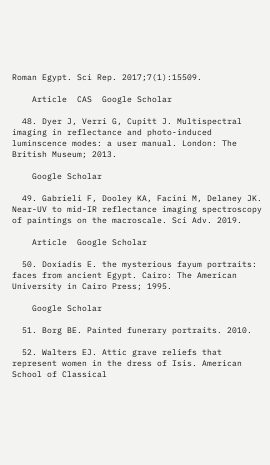Roman Egypt. Sci Rep. 2017;7(1):15509.

    Article  CAS  Google Scholar

  48. Dyer J, Verri G, Cupitt J. Multispectral imaging in reflectance and photo-induced luminscence modes: a user manual. London: The British Museum; 2013.

    Google Scholar

  49. Gabrieli F, Dooley KA, Facini M, Delaney JK. Near-UV to mid-IR reflectance imaging spectroscopy of paintings on the macroscale. Sci Adv. 2019.

    Article  Google Scholar

  50. Doxiadis E. the mysterious fayum portraits: faces from ancient Egypt. Cairo: The American University in Cairo Press; 1995.

    Google Scholar

  51. Borg BE. Painted funerary portraits. 2010.

  52. Walters EJ. Attic grave reliefs that represent women in the dress of Isis. American School of Classical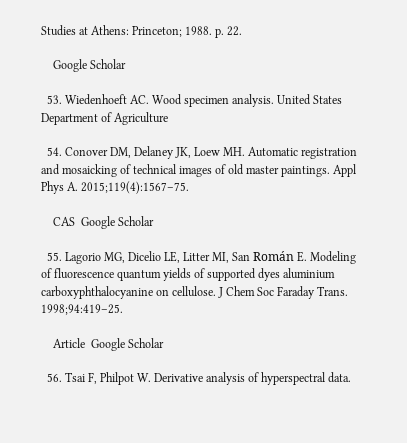Studies at Athens: Princeton; 1988. p. 22.

    Google Scholar

  53. Wiedenhoeft AC. Wood specimen analysis. United States Department of Agriculture

  54. Conover DM, Delaney JK, Loew MH. Automatic registration and mosaicking of technical images of old master paintings. Appl Phys A. 2015;119(4):1567–75.

    CAS  Google Scholar

  55. Lagorio MG, Dicelio LE, Litter MI, San Román E. Modeling of fluorescence quantum yields of supported dyes aluminium carboxyphthalocyanine on cellulose. J Chem Soc Faraday Trans. 1998;94:419–25.

    Article  Google Scholar

  56. Tsai F, Philpot W. Derivative analysis of hyperspectral data.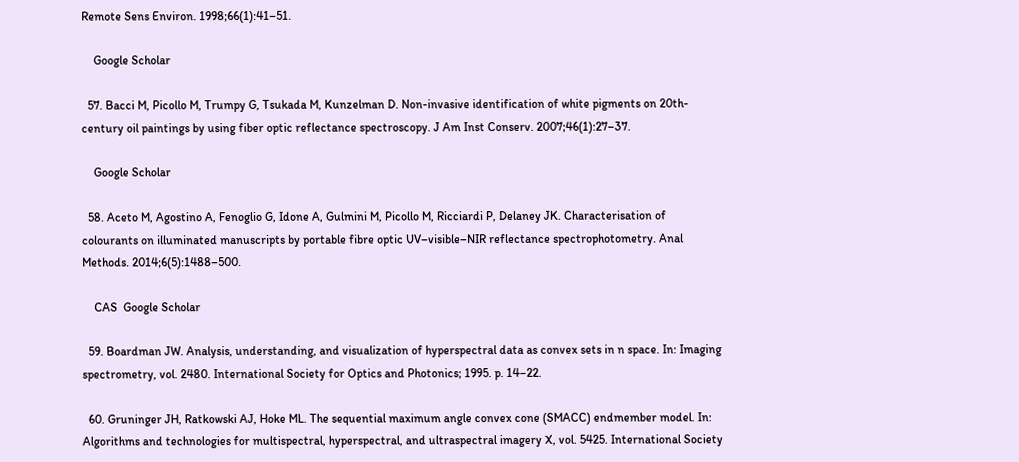Remote Sens Environ. 1998;66(1):41–51.

    Google Scholar

  57. Bacci M, Picollo M, Trumpy G, Tsukada M, Kunzelman D. Non-invasive identification of white pigments on 20th-century oil paintings by using fiber optic reflectance spectroscopy. J Am Inst Conserv. 2007;46(1):27–37.

    Google Scholar

  58. Aceto M, Agostino A, Fenoglio G, Idone A, Gulmini M, Picollo M, Ricciardi P, Delaney JK. Characterisation of colourants on illuminated manuscripts by portable fibre optic UV–visible–NIR reflectance spectrophotometry. Anal Methods. 2014;6(5):1488–500.

    CAS  Google Scholar

  59. Boardman JW. Analysis, understanding, and visualization of hyperspectral data as convex sets in n space. In: Imaging spectrometry, vol. 2480. International Society for Optics and Photonics; 1995. p. 14–22.

  60. Gruninger JH, Ratkowski AJ, Hoke ML. The sequential maximum angle convex cone (SMACC) endmember model. In: Algorithms and technologies for multispectral, hyperspectral, and ultraspectral imagery X, vol. 5425. International Society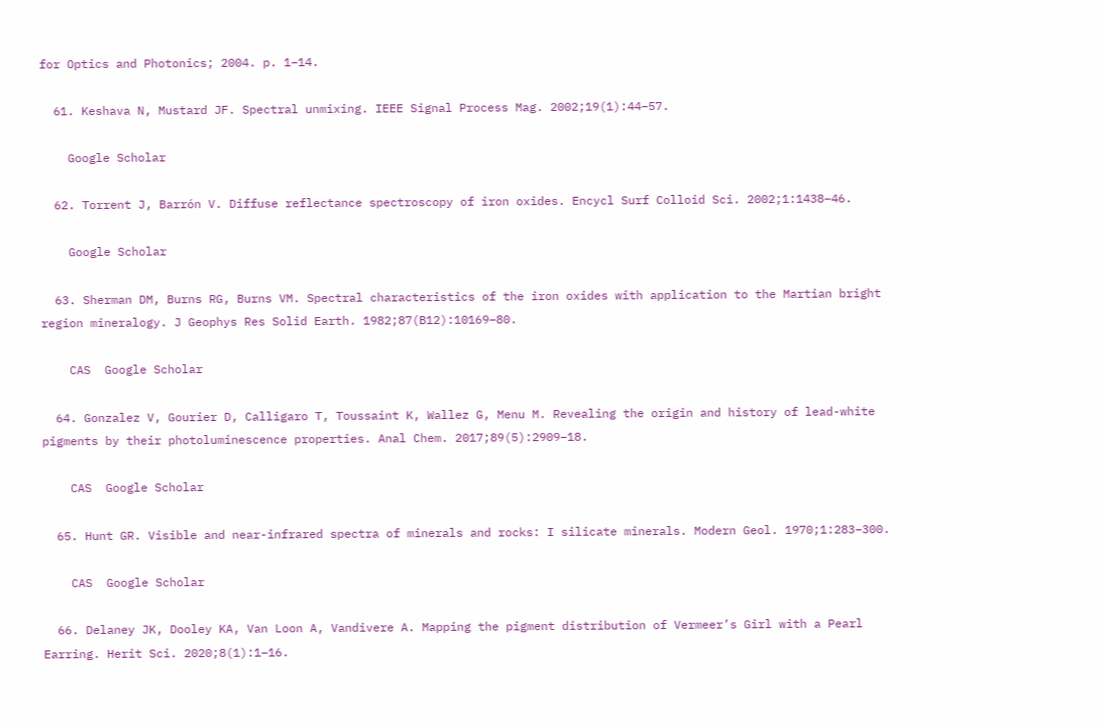for Optics and Photonics; 2004. p. 1–14.

  61. Keshava N, Mustard JF. Spectral unmixing. IEEE Signal Process Mag. 2002;19(1):44–57.

    Google Scholar

  62. Torrent J, Barrón V. Diffuse reflectance spectroscopy of iron oxides. Encycl Surf Colloid Sci. 2002;1:1438–46.

    Google Scholar

  63. Sherman DM, Burns RG, Burns VM. Spectral characteristics of the iron oxides with application to the Martian bright region mineralogy. J Geophys Res Solid Earth. 1982;87(B12):10169–80.

    CAS  Google Scholar

  64. Gonzalez V, Gourier D, Calligaro T, Toussaint K, Wallez G, Menu M. Revealing the origin and history of lead-white pigments by their photoluminescence properties. Anal Chem. 2017;89(5):2909–18.

    CAS  Google Scholar

  65. Hunt GR. Visible and near-infrared spectra of minerals and rocks: I silicate minerals. Modern Geol. 1970;1:283–300.

    CAS  Google Scholar

  66. Delaney JK, Dooley KA, Van Loon A, Vandivere A. Mapping the pigment distribution of Vermeer’s Girl with a Pearl Earring. Herit Sci. 2020;8(1):1–16.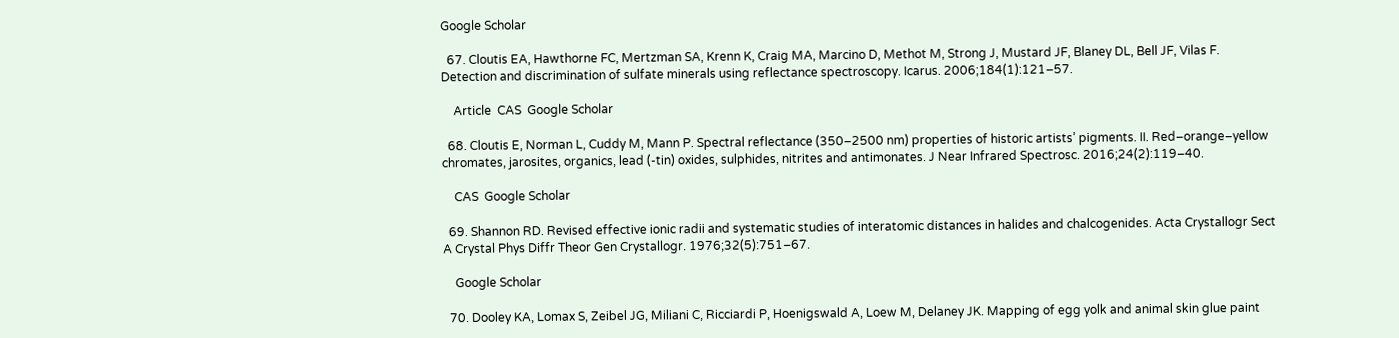Google Scholar

  67. Cloutis EA, Hawthorne FC, Mertzman SA, Krenn K, Craig MA, Marcino D, Methot M, Strong J, Mustard JF, Blaney DL, Bell JF, Vilas F. Detection and discrimination of sulfate minerals using reflectance spectroscopy. Icarus. 2006;184(1):121–57.

    Article  CAS  Google Scholar

  68. Cloutis E, Norman L, Cuddy M, Mann P. Spectral reflectance (350–2500 nm) properties of historic artists’ pigments. II. Red–orange–yellow chromates, jarosites, organics, lead (-tin) oxides, sulphides, nitrites and antimonates. J Near Infrared Spectrosc. 2016;24(2):119–40.

    CAS  Google Scholar

  69. Shannon RD. Revised effective ionic radii and systematic studies of interatomic distances in halides and chalcogenides. Acta Crystallogr Sect A Crystal Phys Diffr Theor Gen Crystallogr. 1976;32(5):751–67.

    Google Scholar

  70. Dooley KA, Lomax S, Zeibel JG, Miliani C, Ricciardi P, Hoenigswald A, Loew M, Delaney JK. Mapping of egg yolk and animal skin glue paint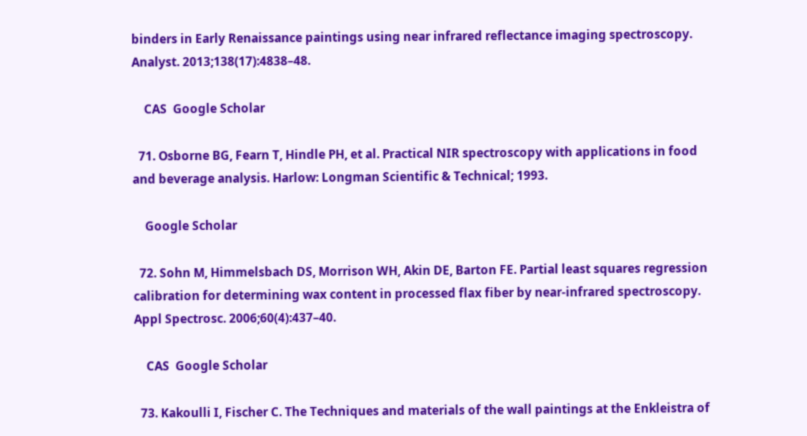binders in Early Renaissance paintings using near infrared reflectance imaging spectroscopy. Analyst. 2013;138(17):4838–48.

    CAS  Google Scholar

  71. Osborne BG, Fearn T, Hindle PH, et al. Practical NIR spectroscopy with applications in food and beverage analysis. Harlow: Longman Scientific & Technical; 1993.

    Google Scholar

  72. Sohn M, Himmelsbach DS, Morrison WH, Akin DE, Barton FE. Partial least squares regression calibration for determining wax content in processed flax fiber by near-infrared spectroscopy. Appl Spectrosc. 2006;60(4):437–40.

    CAS  Google Scholar

  73. Kakoulli I, Fischer C. The Techniques and materials of the wall paintings at the Enkleistra of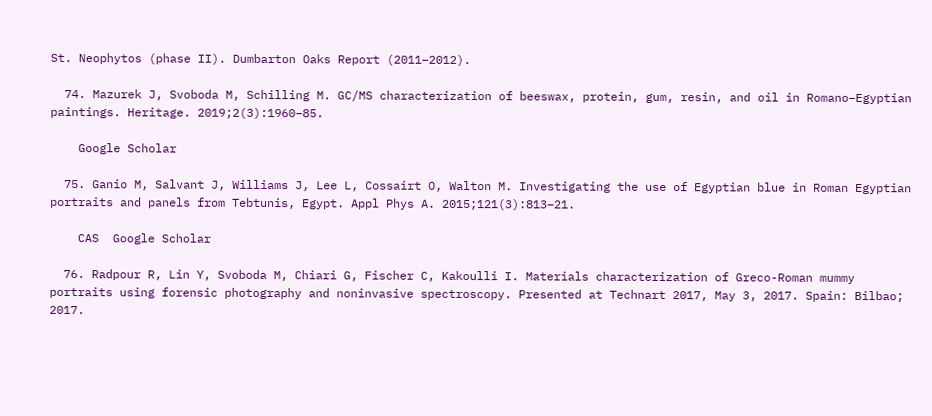St. Neophytos (phase II). Dumbarton Oaks Report (2011–2012).

  74. Mazurek J, Svoboda M, Schilling M. GC/MS characterization of beeswax, protein, gum, resin, and oil in Romano–Egyptian paintings. Heritage. 2019;2(3):1960–85.

    Google Scholar

  75. Ganio M, Salvant J, Williams J, Lee L, Cossairt O, Walton M. Investigating the use of Egyptian blue in Roman Egyptian portraits and panels from Tebtunis, Egypt. Appl Phys A. 2015;121(3):813–21.

    CAS  Google Scholar

  76. Radpour R, Lin Y, Svoboda M, Chiari G, Fischer C, Kakoulli I. Materials characterization of Greco-Roman mummy portraits using forensic photography and noninvasive spectroscopy. Presented at Technart 2017, May 3, 2017. Spain: Bilbao; 2017.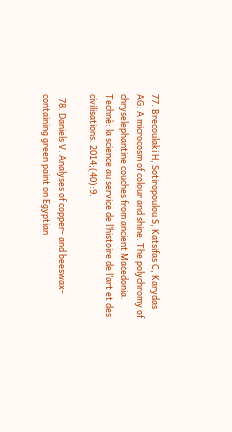77. Brecoulaki H, Sotiropoulou S, Katsifas C, Karydas AG. A microcosm of colour and shine. The polychromy of chryselephantine couches from ancient Macedonia. Technè: la science au service de l’histoire de l’art et des civilisations. 2014;(40):9.

  78. Daniels V. Analyses of copper- and beeswax-containing green paint on Egyptian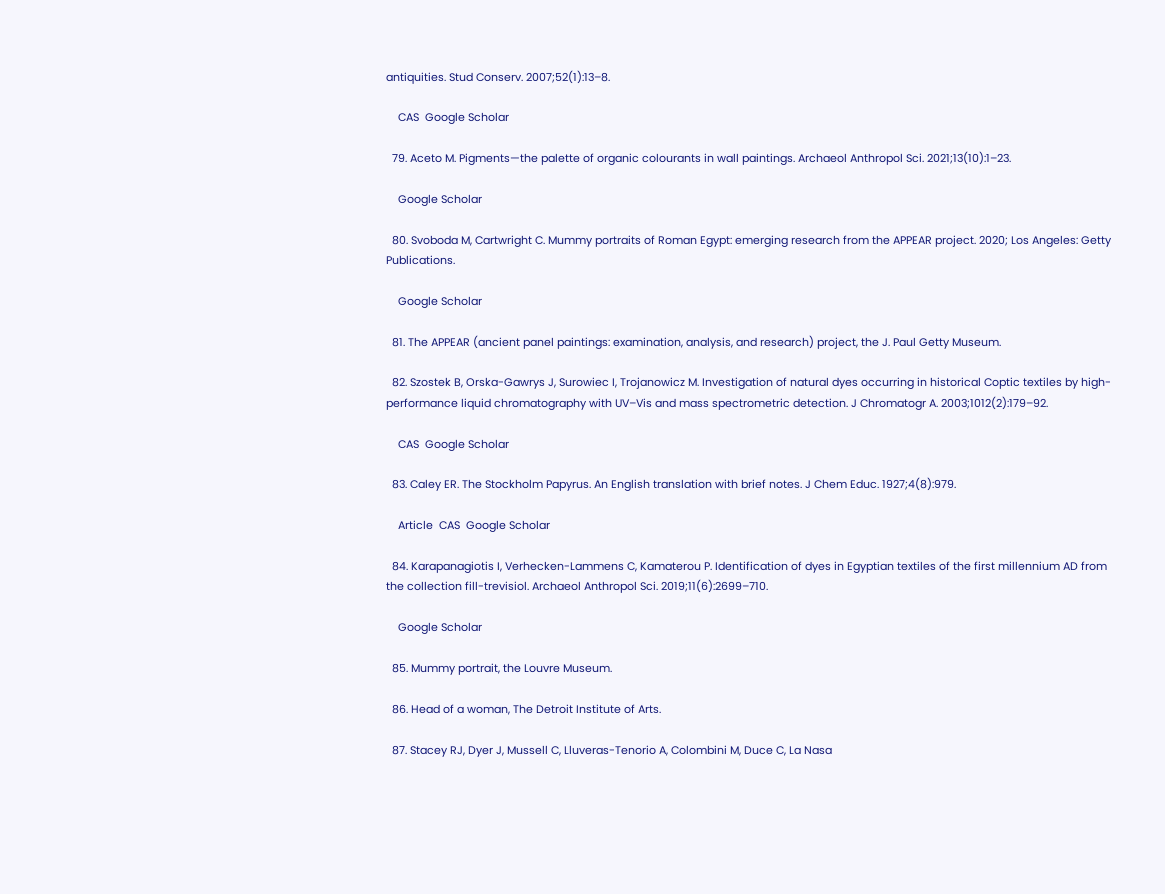antiquities. Stud Conserv. 2007;52(1):13–8.

    CAS  Google Scholar

  79. Aceto M. Pigments—the palette of organic colourants in wall paintings. Archaeol Anthropol Sci. 2021;13(10):1–23.

    Google Scholar

  80. Svoboda M, Cartwright C. Mummy portraits of Roman Egypt: emerging research from the APPEAR project. 2020; Los Angeles: Getty Publications.

    Google Scholar

  81. The APPEAR (ancient panel paintings: examination, analysis, and research) project, the J. Paul Getty Museum.

  82. Szostek B, Orska-Gawrys J, Surowiec I, Trojanowicz M. Investigation of natural dyes occurring in historical Coptic textiles by high-performance liquid chromatography with UV–Vis and mass spectrometric detection. J Chromatogr A. 2003;1012(2):179–92.

    CAS  Google Scholar

  83. Caley ER. The Stockholm Papyrus. An English translation with brief notes. J Chem Educ. 1927;4(8):979.

    Article  CAS  Google Scholar

  84. Karapanagiotis I, Verhecken-Lammens C, Kamaterou P. Identification of dyes in Egyptian textiles of the first millennium AD from the collection fill-trevisiol. Archaeol Anthropol Sci. 2019;11(6):2699–710.

    Google Scholar

  85. Mummy portrait, the Louvre Museum.

  86. Head of a woman, The Detroit Institute of Arts.

  87. Stacey RJ, Dyer J, Mussell C, Lluveras-Tenorio A, Colombini M, Duce C, La Nasa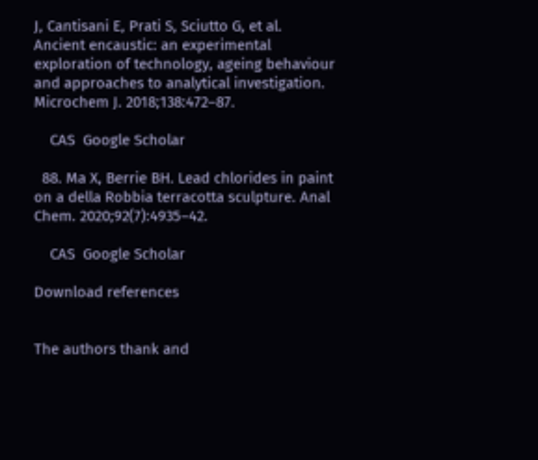J, Cantisani E, Prati S, Sciutto G, et al. Ancient encaustic: an experimental exploration of technology, ageing behaviour and approaches to analytical investigation. Microchem J. 2018;138:472–87.

    CAS  Google Scholar

  88. Ma X, Berrie BH. Lead chlorides in paint on a della Robbia terracotta sculpture. Anal Chem. 2020;92(7):4935–42.

    CAS  Google Scholar

Download references


The authors thank and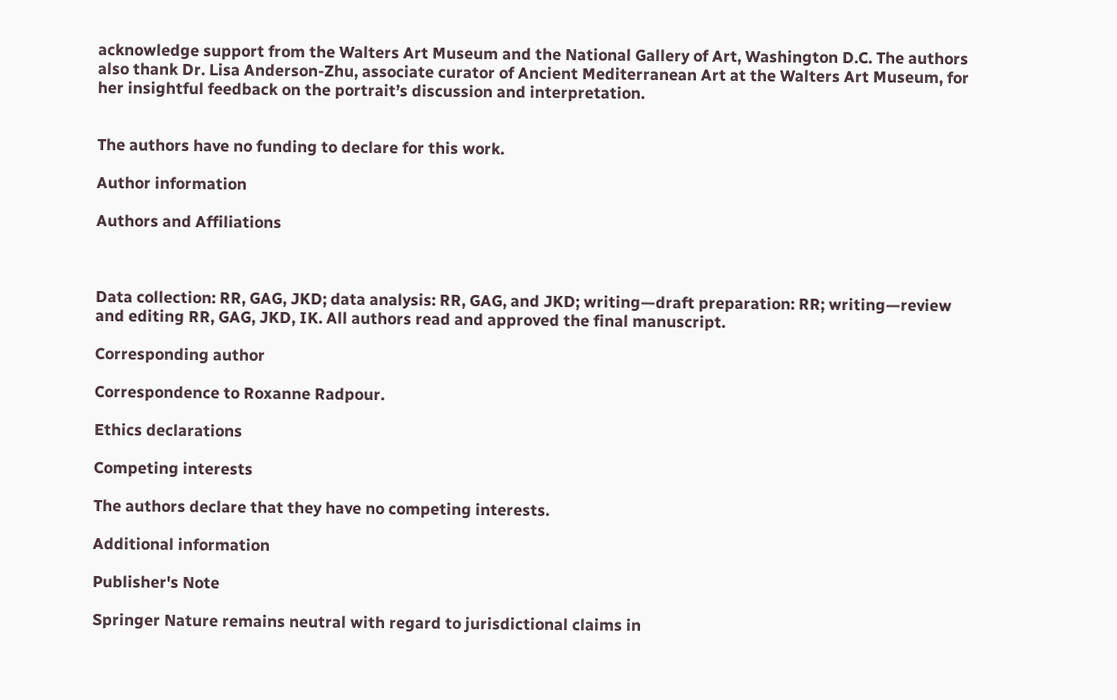acknowledge support from the Walters Art Museum and the National Gallery of Art, Washington D.C. The authors also thank Dr. Lisa Anderson-Zhu, associate curator of Ancient Mediterranean Art at the Walters Art Museum, for her insightful feedback on the portrait’s discussion and interpretation.


The authors have no funding to declare for this work.

Author information

Authors and Affiliations



Data collection: RR, GAG, JKD; data analysis: RR, GAG, and JKD; writing—draft preparation: RR; writing—review and editing RR, GAG, JKD, IK. All authors read and approved the final manuscript.

Corresponding author

Correspondence to Roxanne Radpour.

Ethics declarations

Competing interests

The authors declare that they have no competing interests.

Additional information

Publisher's Note

Springer Nature remains neutral with regard to jurisdictional claims in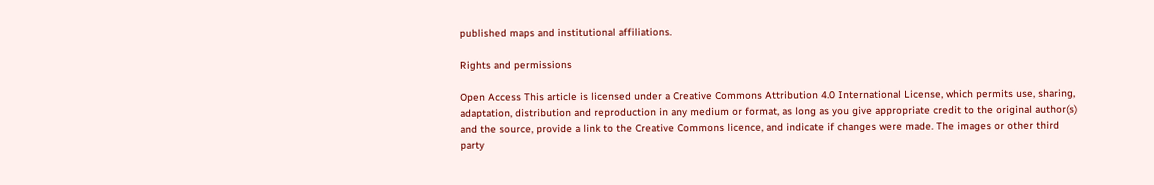published maps and institutional affiliations.

Rights and permissions

Open Access This article is licensed under a Creative Commons Attribution 4.0 International License, which permits use, sharing, adaptation, distribution and reproduction in any medium or format, as long as you give appropriate credit to the original author(s) and the source, provide a link to the Creative Commons licence, and indicate if changes were made. The images or other third party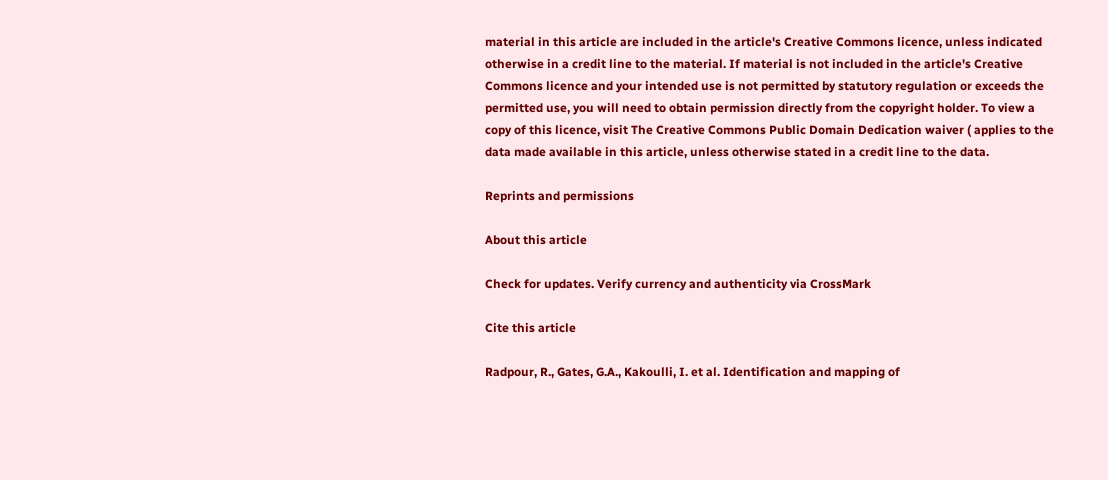material in this article are included in the article's Creative Commons licence, unless indicated otherwise in a credit line to the material. If material is not included in the article's Creative Commons licence and your intended use is not permitted by statutory regulation or exceeds the permitted use, you will need to obtain permission directly from the copyright holder. To view a copy of this licence, visit The Creative Commons Public Domain Dedication waiver ( applies to the data made available in this article, unless otherwise stated in a credit line to the data.

Reprints and permissions

About this article

Check for updates. Verify currency and authenticity via CrossMark

Cite this article

Radpour, R., Gates, G.A., Kakoulli, I. et al. Identification and mapping of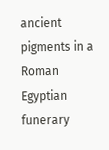ancient pigments in a Roman Egyptian funerary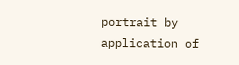portrait by application of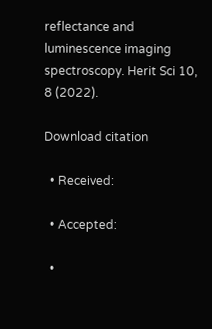reflectance and luminescence imaging spectroscopy. Herit Sci 10, 8 (2022).

Download citation

  • Received:

  • Accepted:

  •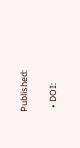Published:

  • DOI: